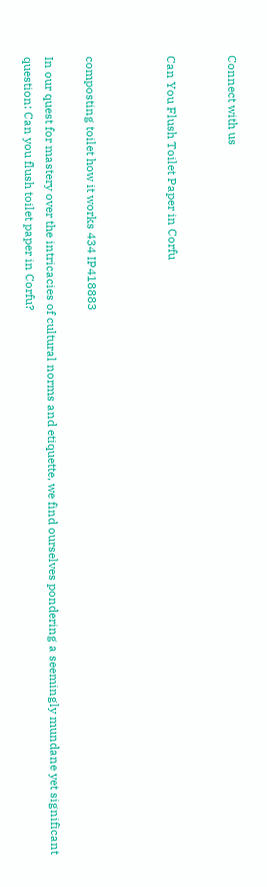Connect with us


Can You Flush Toilet Paper in Corfu



composting toilet how it works 434 IP418883

In our quest for mastery over the intricacies of cultural norms and etiquette, we find ourselves pondering a seemingly mundane yet significant question: Can you flush toilet paper in Corfu?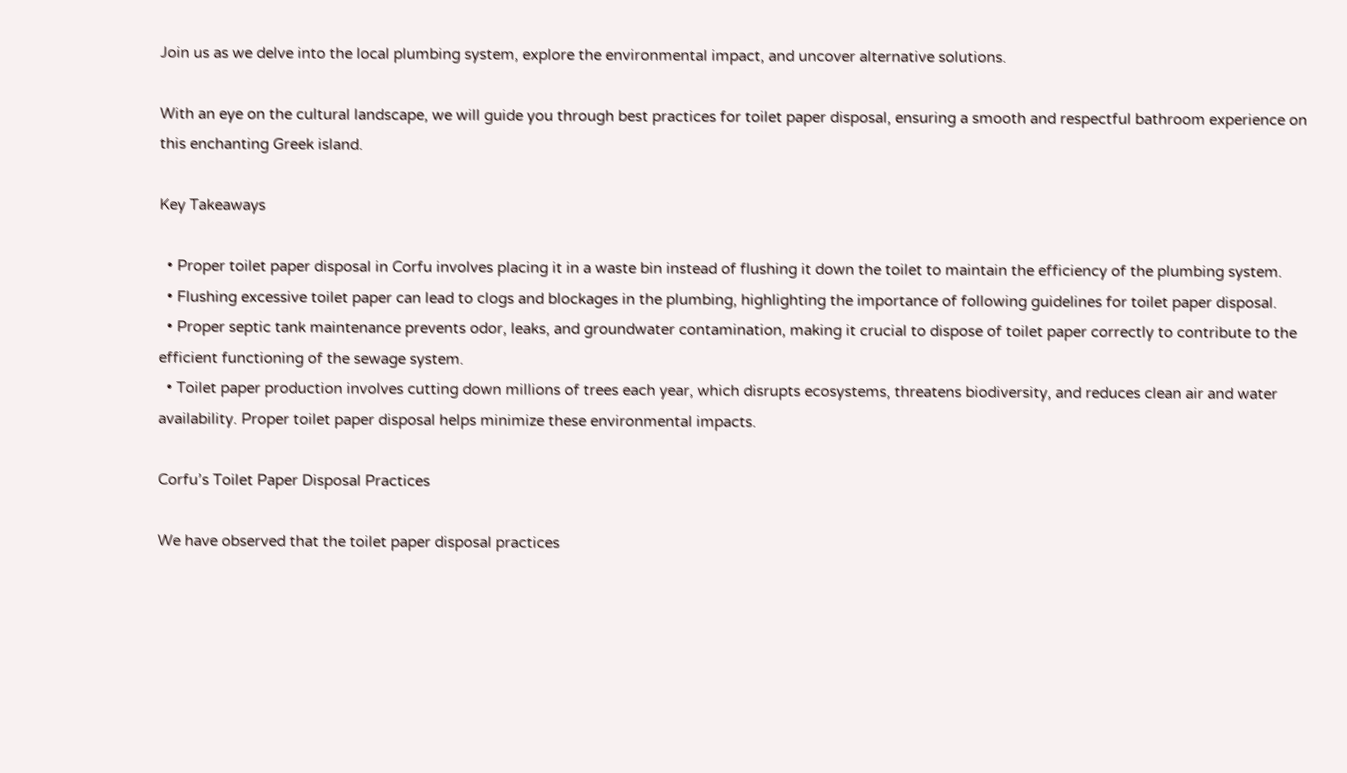Join us as we delve into the local plumbing system, explore the environmental impact, and uncover alternative solutions.

With an eye on the cultural landscape, we will guide you through best practices for toilet paper disposal, ensuring a smooth and respectful bathroom experience on this enchanting Greek island.

Key Takeaways

  • Proper toilet paper disposal in Corfu involves placing it in a waste bin instead of flushing it down the toilet to maintain the efficiency of the plumbing system.
  • Flushing excessive toilet paper can lead to clogs and blockages in the plumbing, highlighting the importance of following guidelines for toilet paper disposal.
  • Proper septic tank maintenance prevents odor, leaks, and groundwater contamination, making it crucial to dispose of toilet paper correctly to contribute to the efficient functioning of the sewage system.
  • Toilet paper production involves cutting down millions of trees each year, which disrupts ecosystems, threatens biodiversity, and reduces clean air and water availability. Proper toilet paper disposal helps minimize these environmental impacts.

Corfu’s Toilet Paper Disposal Practices

We have observed that the toilet paper disposal practices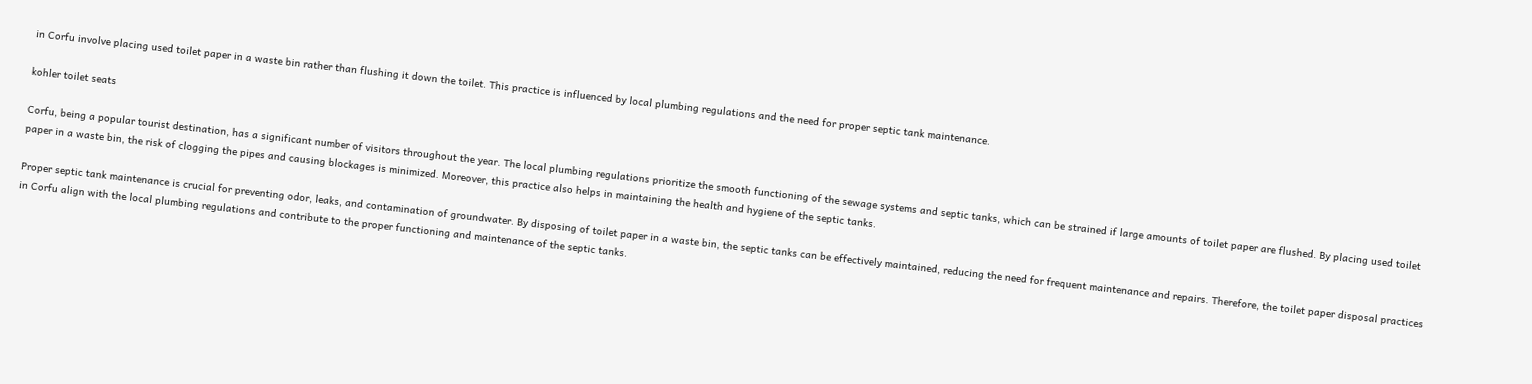in Corfu involve placing used toilet paper in a waste bin rather than flushing it down the toilet. This practice is influenced by local plumbing regulations and the need for proper septic tank maintenance.

kohler toilet seats

Corfu, being a popular tourist destination, has a significant number of visitors throughout the year. The local plumbing regulations prioritize the smooth functioning of the sewage systems and septic tanks, which can be strained if large amounts of toilet paper are flushed. By placing used toilet paper in a waste bin, the risk of clogging the pipes and causing blockages is minimized. Moreover, this practice also helps in maintaining the health and hygiene of the septic tanks.

Proper septic tank maintenance is crucial for preventing odor, leaks, and contamination of groundwater. By disposing of toilet paper in a waste bin, the septic tanks can be effectively maintained, reducing the need for frequent maintenance and repairs. Therefore, the toilet paper disposal practices in Corfu align with the local plumbing regulations and contribute to the proper functioning and maintenance of the septic tanks.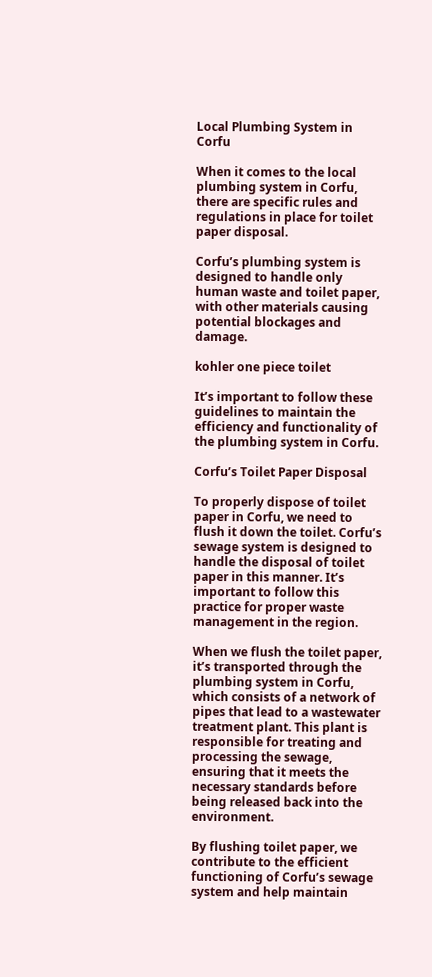Local Plumbing System in Corfu

When it comes to the local plumbing system in Corfu, there are specific rules and regulations in place for toilet paper disposal.

Corfu’s plumbing system is designed to handle only human waste and toilet paper, with other materials causing potential blockages and damage.

kohler one piece toilet

It’s important to follow these guidelines to maintain the efficiency and functionality of the plumbing system in Corfu.

Corfu’s Toilet Paper Disposal

To properly dispose of toilet paper in Corfu, we need to flush it down the toilet. Corfu’s sewage system is designed to handle the disposal of toilet paper in this manner. It’s important to follow this practice for proper waste management in the region.

When we flush the toilet paper, it’s transported through the plumbing system in Corfu, which consists of a network of pipes that lead to a wastewater treatment plant. This plant is responsible for treating and processing the sewage, ensuring that it meets the necessary standards before being released back into the environment.

By flushing toilet paper, we contribute to the efficient functioning of Corfu’s sewage system and help maintain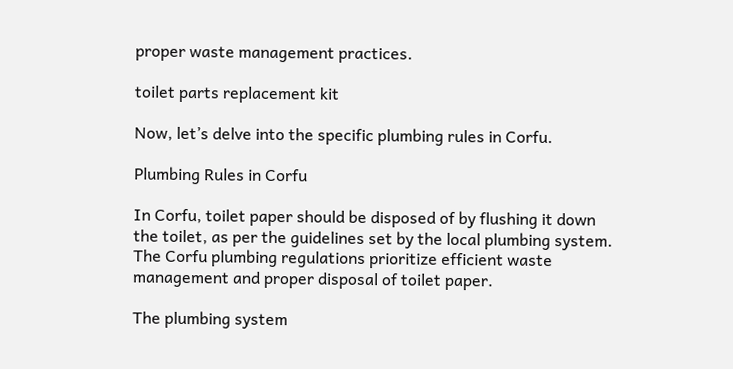proper waste management practices.

toilet parts replacement kit

Now, let’s delve into the specific plumbing rules in Corfu.

Plumbing Rules in Corfu

In Corfu, toilet paper should be disposed of by flushing it down the toilet, as per the guidelines set by the local plumbing system. The Corfu plumbing regulations prioritize efficient waste management and proper disposal of toilet paper.

The plumbing system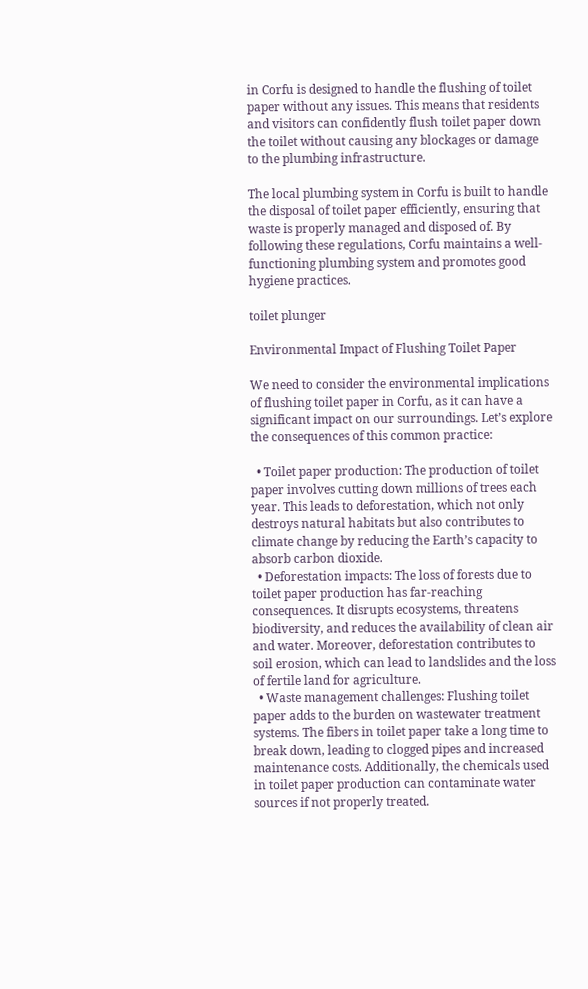in Corfu is designed to handle the flushing of toilet paper without any issues. This means that residents and visitors can confidently flush toilet paper down the toilet without causing any blockages or damage to the plumbing infrastructure.

The local plumbing system in Corfu is built to handle the disposal of toilet paper efficiently, ensuring that waste is properly managed and disposed of. By following these regulations, Corfu maintains a well-functioning plumbing system and promotes good hygiene practices.

toilet plunger

Environmental Impact of Flushing Toilet Paper

We need to consider the environmental implications of flushing toilet paper in Corfu, as it can have a significant impact on our surroundings. Let’s explore the consequences of this common practice:

  • Toilet paper production: The production of toilet paper involves cutting down millions of trees each year. This leads to deforestation, which not only destroys natural habitats but also contributes to climate change by reducing the Earth’s capacity to absorb carbon dioxide.
  • Deforestation impacts: The loss of forests due to toilet paper production has far-reaching consequences. It disrupts ecosystems, threatens biodiversity, and reduces the availability of clean air and water. Moreover, deforestation contributes to soil erosion, which can lead to landslides and the loss of fertile land for agriculture.
  • Waste management challenges: Flushing toilet paper adds to the burden on wastewater treatment systems. The fibers in toilet paper take a long time to break down, leading to clogged pipes and increased maintenance costs. Additionally, the chemicals used in toilet paper production can contaminate water sources if not properly treated.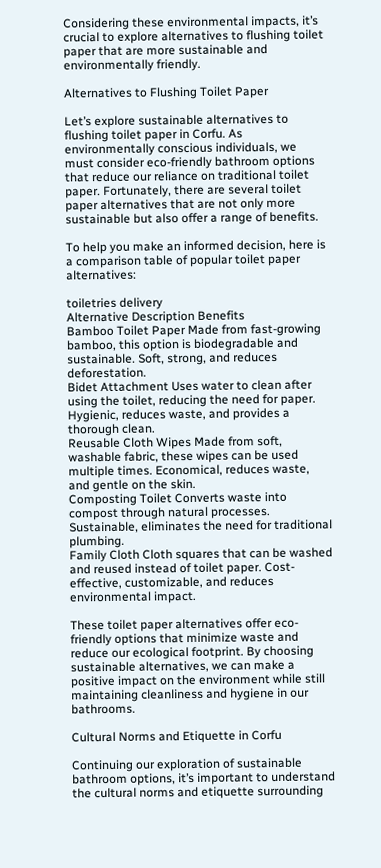Considering these environmental impacts, it’s crucial to explore alternatives to flushing toilet paper that are more sustainable and environmentally friendly.

Alternatives to Flushing Toilet Paper

Let’s explore sustainable alternatives to flushing toilet paper in Corfu. As environmentally conscious individuals, we must consider eco-friendly bathroom options that reduce our reliance on traditional toilet paper. Fortunately, there are several toilet paper alternatives that are not only more sustainable but also offer a range of benefits.

To help you make an informed decision, here is a comparison table of popular toilet paper alternatives:

toiletries delivery
Alternative Description Benefits
Bamboo Toilet Paper Made from fast-growing bamboo, this option is biodegradable and sustainable. Soft, strong, and reduces deforestation.
Bidet Attachment Uses water to clean after using the toilet, reducing the need for paper. Hygienic, reduces waste, and provides a thorough clean.
Reusable Cloth Wipes Made from soft, washable fabric, these wipes can be used multiple times. Economical, reduces waste, and gentle on the skin.
Composting Toilet Converts waste into compost through natural processes. Sustainable, eliminates the need for traditional plumbing.
Family Cloth Cloth squares that can be washed and reused instead of toilet paper. Cost-effective, customizable, and reduces environmental impact.

These toilet paper alternatives offer eco-friendly options that minimize waste and reduce our ecological footprint. By choosing sustainable alternatives, we can make a positive impact on the environment while still maintaining cleanliness and hygiene in our bathrooms.

Cultural Norms and Etiquette in Corfu

Continuing our exploration of sustainable bathroom options, it’s important to understand the cultural norms and etiquette surrounding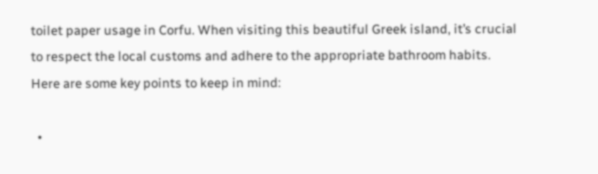toilet paper usage in Corfu. When visiting this beautiful Greek island, it’s crucial to respect the local customs and adhere to the appropriate bathroom habits. Here are some key points to keep in mind:

  •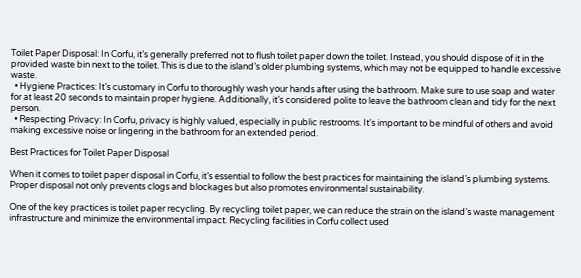Toilet Paper Disposal: In Corfu, it’s generally preferred not to flush toilet paper down the toilet. Instead, you should dispose of it in the provided waste bin next to the toilet. This is due to the island’s older plumbing systems, which may not be equipped to handle excessive waste.
  • Hygiene Practices: It’s customary in Corfu to thoroughly wash your hands after using the bathroom. Make sure to use soap and water for at least 20 seconds to maintain proper hygiene. Additionally, it’s considered polite to leave the bathroom clean and tidy for the next person.
  • Respecting Privacy: In Corfu, privacy is highly valued, especially in public restrooms. It’s important to be mindful of others and avoid making excessive noise or lingering in the bathroom for an extended period.

Best Practices for Toilet Paper Disposal

When it comes to toilet paper disposal in Corfu, it’s essential to follow the best practices for maintaining the island’s plumbing systems. Proper disposal not only prevents clogs and blockages but also promotes environmental sustainability.

One of the key practices is toilet paper recycling. By recycling toilet paper, we can reduce the strain on the island’s waste management infrastructure and minimize the environmental impact. Recycling facilities in Corfu collect used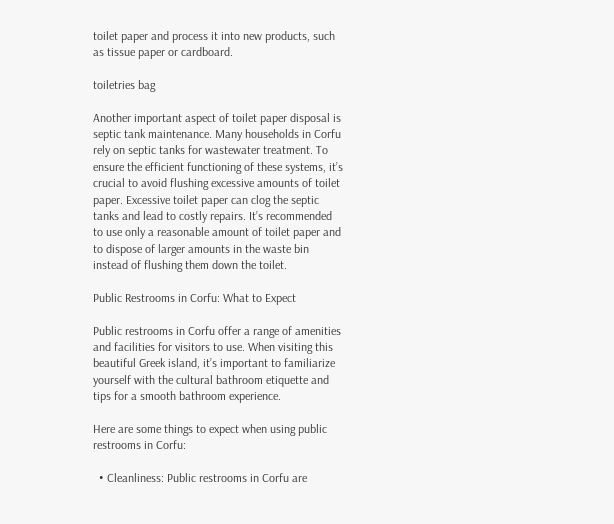toilet paper and process it into new products, such as tissue paper or cardboard.

toiletries bag

Another important aspect of toilet paper disposal is septic tank maintenance. Many households in Corfu rely on septic tanks for wastewater treatment. To ensure the efficient functioning of these systems, it’s crucial to avoid flushing excessive amounts of toilet paper. Excessive toilet paper can clog the septic tanks and lead to costly repairs. It’s recommended to use only a reasonable amount of toilet paper and to dispose of larger amounts in the waste bin instead of flushing them down the toilet.

Public Restrooms in Corfu: What to Expect

Public restrooms in Corfu offer a range of amenities and facilities for visitors to use. When visiting this beautiful Greek island, it’s important to familiarize yourself with the cultural bathroom etiquette and tips for a smooth bathroom experience.

Here are some things to expect when using public restrooms in Corfu:

  • Cleanliness: Public restrooms in Corfu are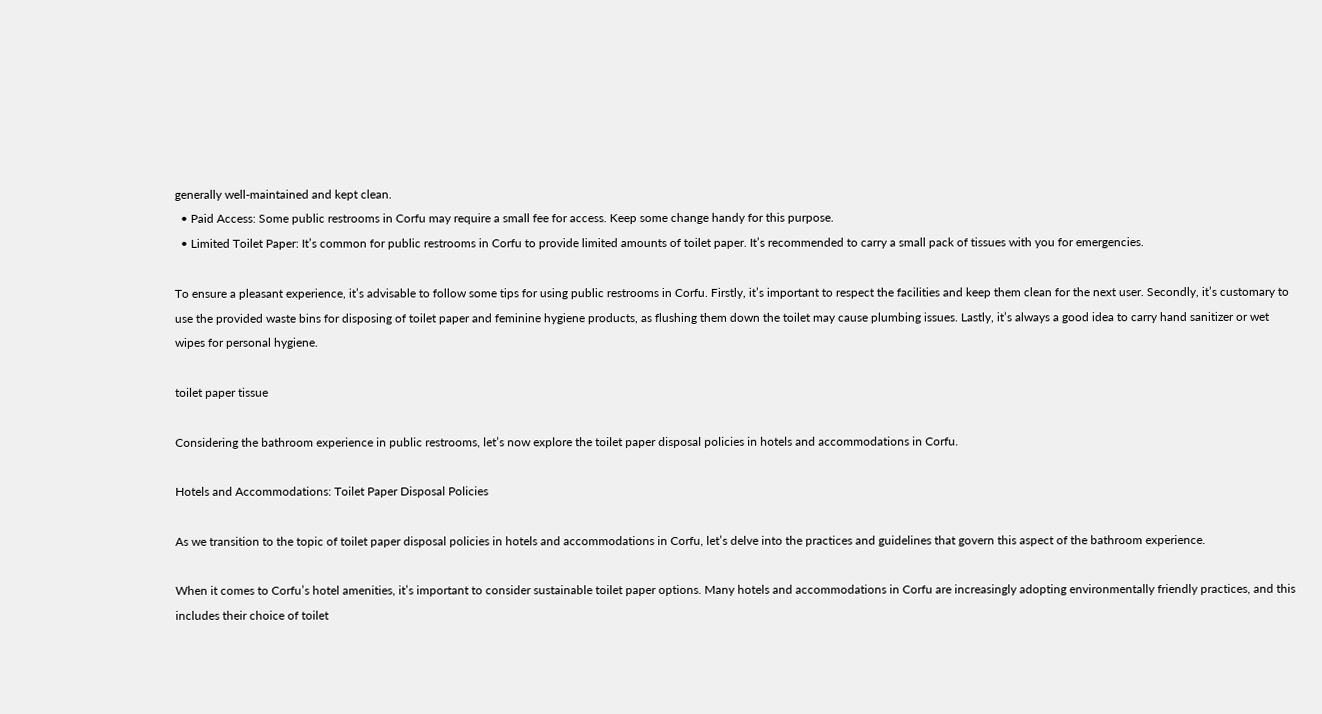generally well-maintained and kept clean.
  • Paid Access: Some public restrooms in Corfu may require a small fee for access. Keep some change handy for this purpose.
  • Limited Toilet Paper: It’s common for public restrooms in Corfu to provide limited amounts of toilet paper. It’s recommended to carry a small pack of tissues with you for emergencies.

To ensure a pleasant experience, it’s advisable to follow some tips for using public restrooms in Corfu. Firstly, it’s important to respect the facilities and keep them clean for the next user. Secondly, it’s customary to use the provided waste bins for disposing of toilet paper and feminine hygiene products, as flushing them down the toilet may cause plumbing issues. Lastly, it’s always a good idea to carry hand sanitizer or wet wipes for personal hygiene.

toilet paper tissue

Considering the bathroom experience in public restrooms, let’s now explore the toilet paper disposal policies in hotels and accommodations in Corfu.

Hotels and Accommodations: Toilet Paper Disposal Policies

As we transition to the topic of toilet paper disposal policies in hotels and accommodations in Corfu, let’s delve into the practices and guidelines that govern this aspect of the bathroom experience.

When it comes to Corfu’s hotel amenities, it’s important to consider sustainable toilet paper options. Many hotels and accommodations in Corfu are increasingly adopting environmentally friendly practices, and this includes their choice of toilet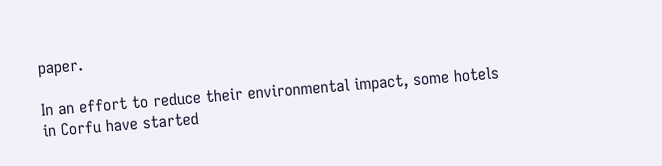paper.

In an effort to reduce their environmental impact, some hotels in Corfu have started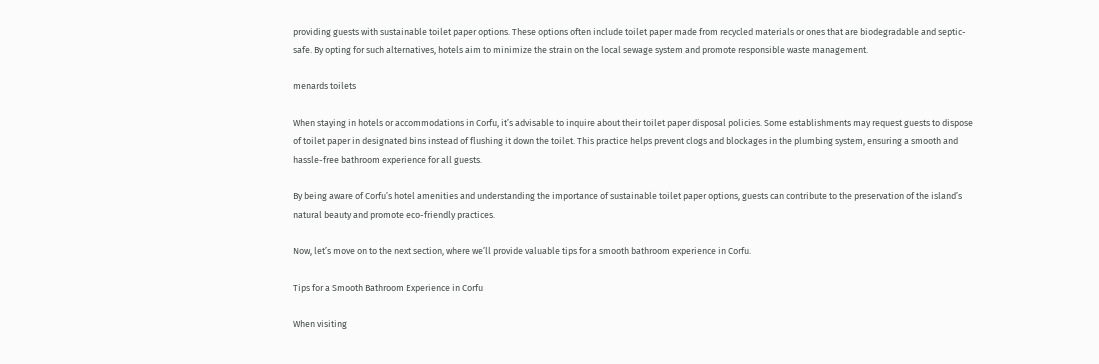providing guests with sustainable toilet paper options. These options often include toilet paper made from recycled materials or ones that are biodegradable and septic-safe. By opting for such alternatives, hotels aim to minimize the strain on the local sewage system and promote responsible waste management.

menards toilets

When staying in hotels or accommodations in Corfu, it’s advisable to inquire about their toilet paper disposal policies. Some establishments may request guests to dispose of toilet paper in designated bins instead of flushing it down the toilet. This practice helps prevent clogs and blockages in the plumbing system, ensuring a smooth and hassle-free bathroom experience for all guests.

By being aware of Corfu’s hotel amenities and understanding the importance of sustainable toilet paper options, guests can contribute to the preservation of the island’s natural beauty and promote eco-friendly practices.

Now, let’s move on to the next section, where we’ll provide valuable tips for a smooth bathroom experience in Corfu.

Tips for a Smooth Bathroom Experience in Corfu

When visiting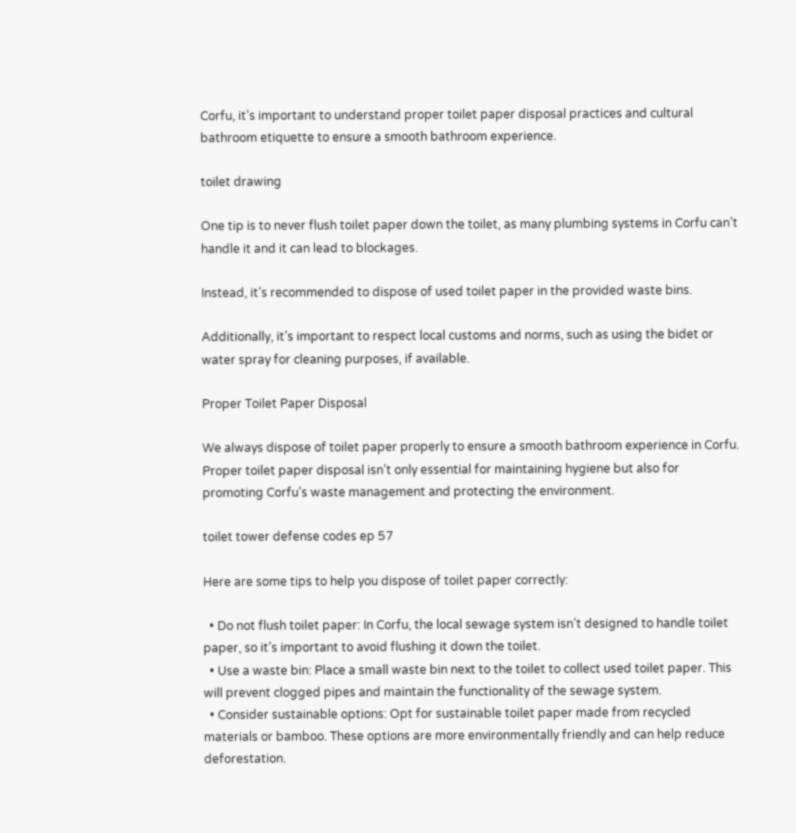Corfu, it’s important to understand proper toilet paper disposal practices and cultural bathroom etiquette to ensure a smooth bathroom experience.

toilet drawing

One tip is to never flush toilet paper down the toilet, as many plumbing systems in Corfu can’t handle it and it can lead to blockages.

Instead, it’s recommended to dispose of used toilet paper in the provided waste bins.

Additionally, it’s important to respect local customs and norms, such as using the bidet or water spray for cleaning purposes, if available.

Proper Toilet Paper Disposal

We always dispose of toilet paper properly to ensure a smooth bathroom experience in Corfu. Proper toilet paper disposal isn’t only essential for maintaining hygiene but also for promoting Corfu’s waste management and protecting the environment.

toilet tower defense codes ep 57

Here are some tips to help you dispose of toilet paper correctly:

  • Do not flush toilet paper: In Corfu, the local sewage system isn’t designed to handle toilet paper, so it’s important to avoid flushing it down the toilet.
  • Use a waste bin: Place a small waste bin next to the toilet to collect used toilet paper. This will prevent clogged pipes and maintain the functionality of the sewage system.
  • Consider sustainable options: Opt for sustainable toilet paper made from recycled materials or bamboo. These options are more environmentally friendly and can help reduce deforestation.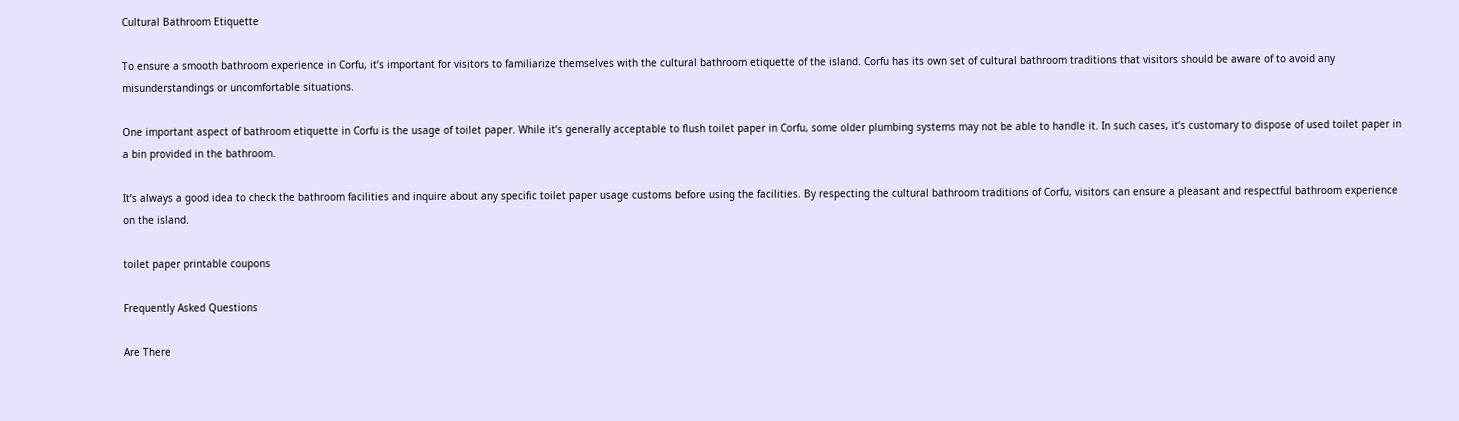Cultural Bathroom Etiquette

To ensure a smooth bathroom experience in Corfu, it’s important for visitors to familiarize themselves with the cultural bathroom etiquette of the island. Corfu has its own set of cultural bathroom traditions that visitors should be aware of to avoid any misunderstandings or uncomfortable situations.

One important aspect of bathroom etiquette in Corfu is the usage of toilet paper. While it’s generally acceptable to flush toilet paper in Corfu, some older plumbing systems may not be able to handle it. In such cases, it’s customary to dispose of used toilet paper in a bin provided in the bathroom.

It’s always a good idea to check the bathroom facilities and inquire about any specific toilet paper usage customs before using the facilities. By respecting the cultural bathroom traditions of Corfu, visitors can ensure a pleasant and respectful bathroom experience on the island.

toilet paper printable coupons

Frequently Asked Questions

Are There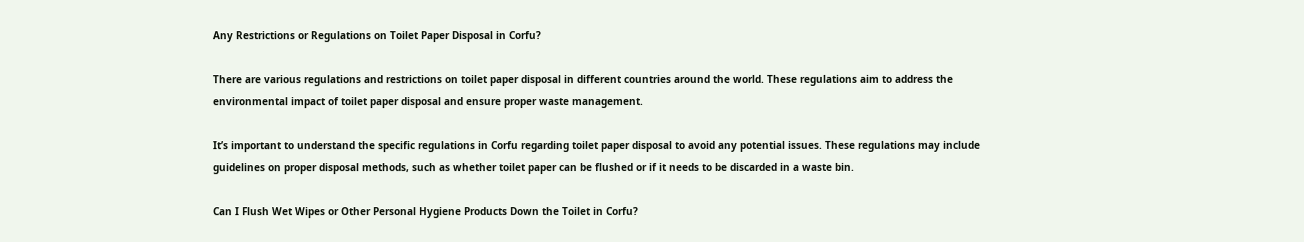Any Restrictions or Regulations on Toilet Paper Disposal in Corfu?

There are various regulations and restrictions on toilet paper disposal in different countries around the world. These regulations aim to address the environmental impact of toilet paper disposal and ensure proper waste management.

It’s important to understand the specific regulations in Corfu regarding toilet paper disposal to avoid any potential issues. These regulations may include guidelines on proper disposal methods, such as whether toilet paper can be flushed or if it needs to be discarded in a waste bin.

Can I Flush Wet Wipes or Other Personal Hygiene Products Down the Toilet in Corfu?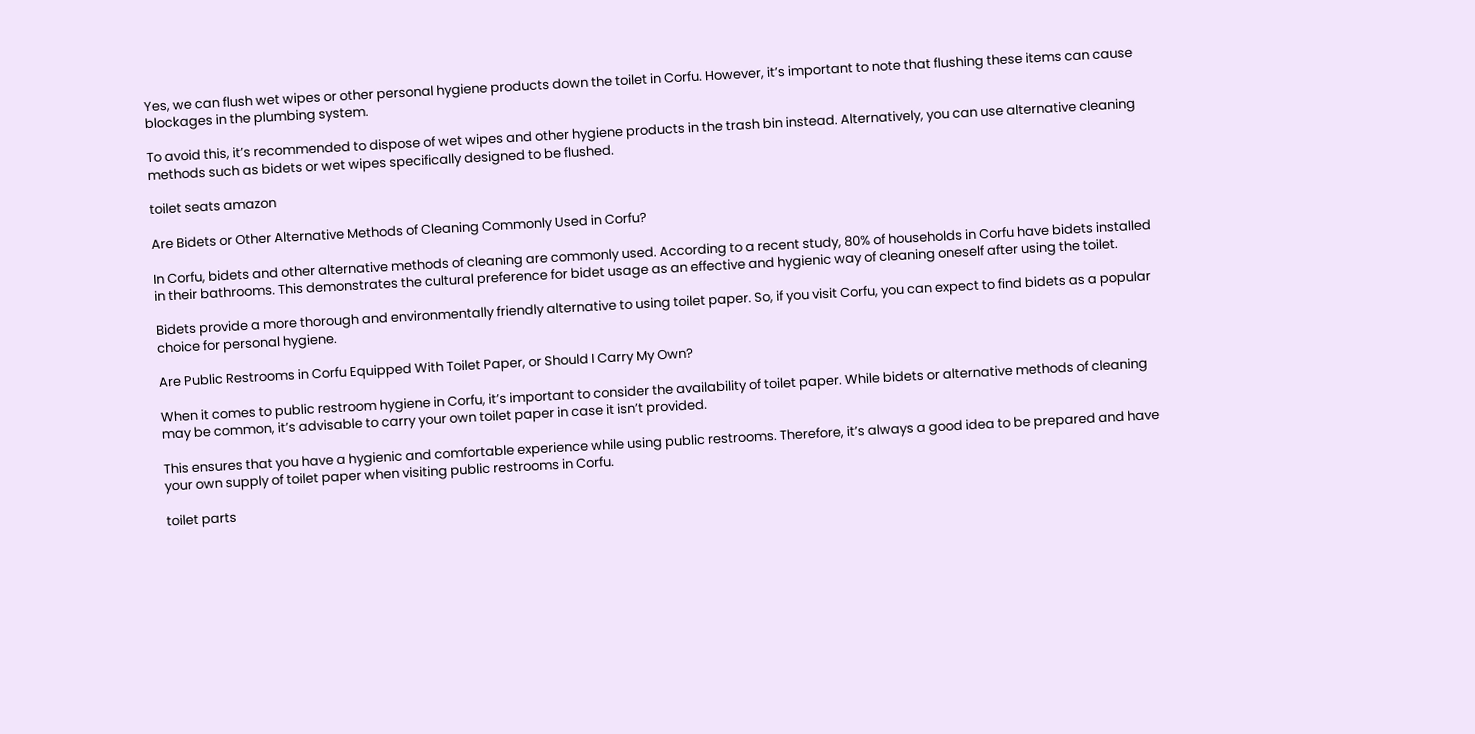Yes, we can flush wet wipes or other personal hygiene products down the toilet in Corfu. However, it’s important to note that flushing these items can cause blockages in the plumbing system.

To avoid this, it’s recommended to dispose of wet wipes and other hygiene products in the trash bin instead. Alternatively, you can use alternative cleaning methods such as bidets or wet wipes specifically designed to be flushed.

toilet seats amazon

Are Bidets or Other Alternative Methods of Cleaning Commonly Used in Corfu?

In Corfu, bidets and other alternative methods of cleaning are commonly used. According to a recent study, 80% of households in Corfu have bidets installed in their bathrooms. This demonstrates the cultural preference for bidet usage as an effective and hygienic way of cleaning oneself after using the toilet.

Bidets provide a more thorough and environmentally friendly alternative to using toilet paper. So, if you visit Corfu, you can expect to find bidets as a popular choice for personal hygiene.

Are Public Restrooms in Corfu Equipped With Toilet Paper, or Should I Carry My Own?

When it comes to public restroom hygiene in Corfu, it’s important to consider the availability of toilet paper. While bidets or alternative methods of cleaning may be common, it’s advisable to carry your own toilet paper in case it isn’t provided.

This ensures that you have a hygienic and comfortable experience while using public restrooms. Therefore, it’s always a good idea to be prepared and have your own supply of toilet paper when visiting public restrooms in Corfu.

toilet parts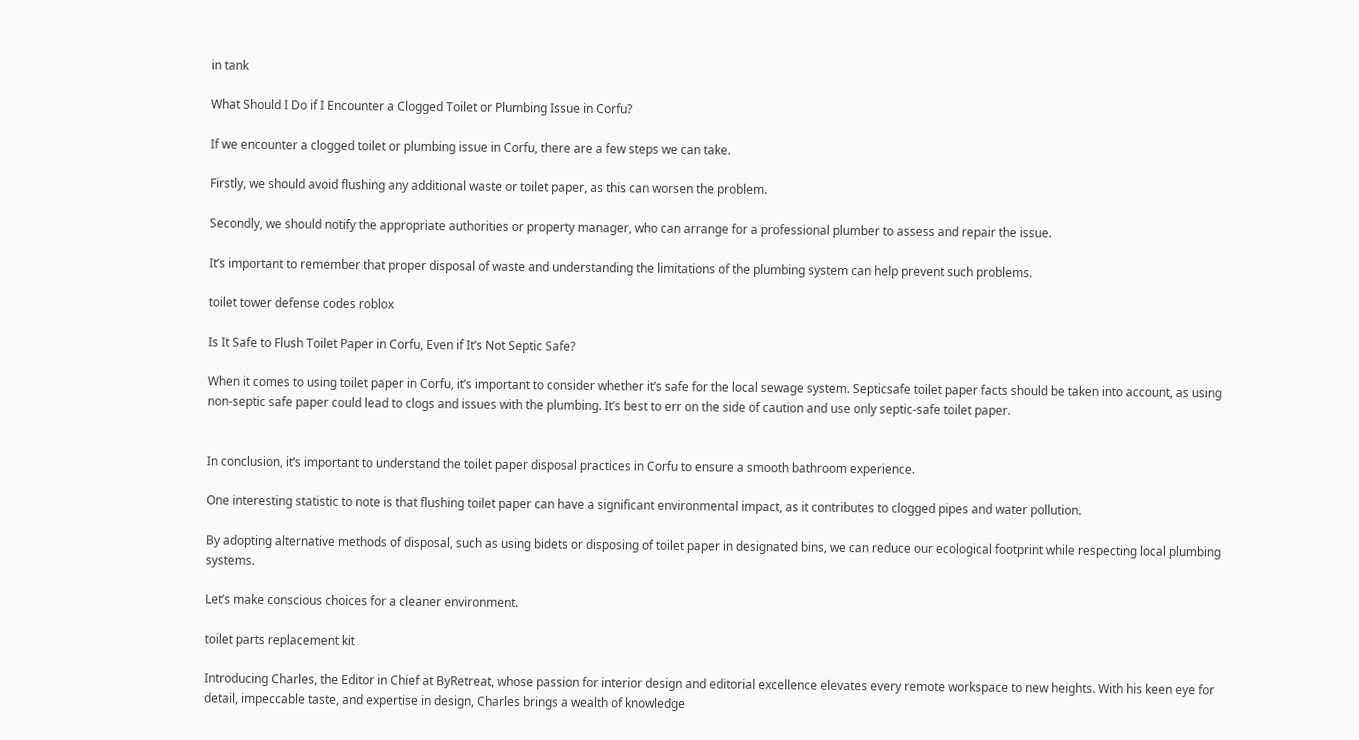in tank

What Should I Do if I Encounter a Clogged Toilet or Plumbing Issue in Corfu?

If we encounter a clogged toilet or plumbing issue in Corfu, there are a few steps we can take.

Firstly, we should avoid flushing any additional waste or toilet paper, as this can worsen the problem.

Secondly, we should notify the appropriate authorities or property manager, who can arrange for a professional plumber to assess and repair the issue.

It’s important to remember that proper disposal of waste and understanding the limitations of the plumbing system can help prevent such problems.

toilet tower defense codes roblox

Is It Safe to Flush Toilet Paper in Corfu, Even if It’s Not Septic Safe?

When it comes to using toilet paper in Corfu, it’s important to consider whether it’s safe for the local sewage system. Septicsafe toilet paper facts should be taken into account, as using non-septic safe paper could lead to clogs and issues with the plumbing. It’s best to err on the side of caution and use only septic-safe toilet paper.


In conclusion, it’s important to understand the toilet paper disposal practices in Corfu to ensure a smooth bathroom experience.

One interesting statistic to note is that flushing toilet paper can have a significant environmental impact, as it contributes to clogged pipes and water pollution.

By adopting alternative methods of disposal, such as using bidets or disposing of toilet paper in designated bins, we can reduce our ecological footprint while respecting local plumbing systems.

Let’s make conscious choices for a cleaner environment.

toilet parts replacement kit

Introducing Charles, the Editor in Chief at ByRetreat, whose passion for interior design and editorial excellence elevates every remote workspace to new heights. With his keen eye for detail, impeccable taste, and expertise in design, Charles brings a wealth of knowledge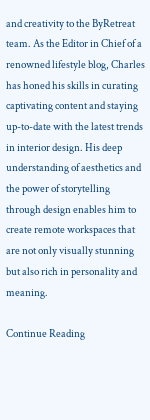and creativity to the ByRetreat team. As the Editor in Chief of a renowned lifestyle blog, Charles has honed his skills in curating captivating content and staying up-to-date with the latest trends in interior design. His deep understanding of aesthetics and the power of storytelling through design enables him to create remote workspaces that are not only visually stunning but also rich in personality and meaning.

Continue Reading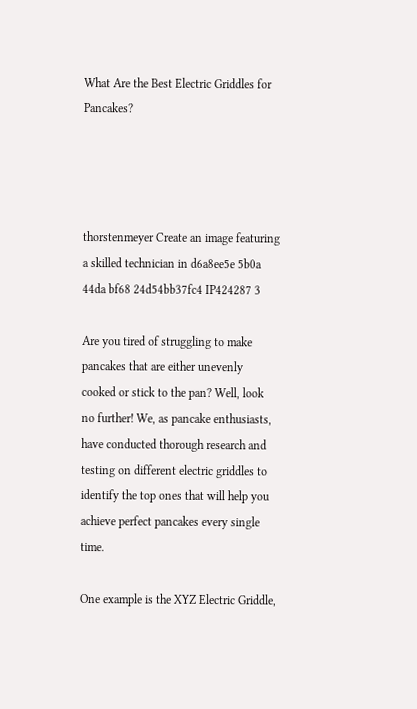What Are the Best Electric Griddles for Pancakes?




thorstenmeyer Create an image featuring a skilled technician in d6a8ee5e 5b0a 44da bf68 24d54bb37fc4 IP424287 3

Are you tired of struggling to make pancakes that are either unevenly cooked or stick to the pan? Well, look no further! We, as pancake enthusiasts, have conducted thorough research and testing on different electric griddles to identify the top ones that will help you achieve perfect pancakes every single time.

One example is the XYZ Electric Griddle,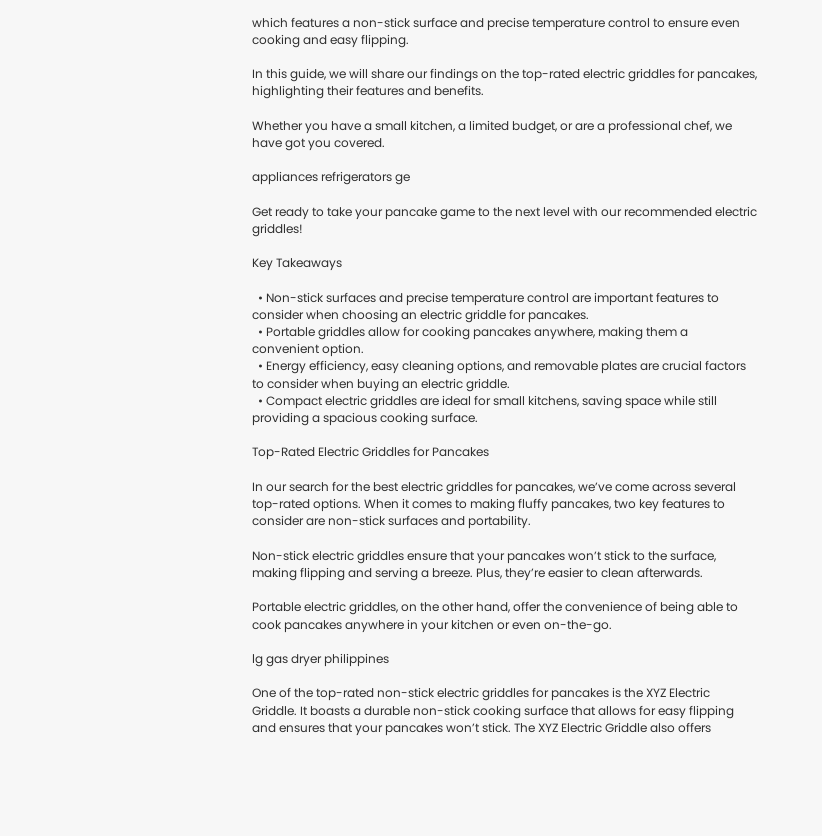which features a non-stick surface and precise temperature control to ensure even cooking and easy flipping.

In this guide, we will share our findings on the top-rated electric griddles for pancakes, highlighting their features and benefits.

Whether you have a small kitchen, a limited budget, or are a professional chef, we have got you covered.

appliances refrigerators ge

Get ready to take your pancake game to the next level with our recommended electric griddles!

Key Takeaways

  • Non-stick surfaces and precise temperature control are important features to consider when choosing an electric griddle for pancakes.
  • Portable griddles allow for cooking pancakes anywhere, making them a convenient option.
  • Energy efficiency, easy cleaning options, and removable plates are crucial factors to consider when buying an electric griddle.
  • Compact electric griddles are ideal for small kitchens, saving space while still providing a spacious cooking surface.

Top-Rated Electric Griddles for Pancakes

In our search for the best electric griddles for pancakes, we’ve come across several top-rated options. When it comes to making fluffy pancakes, two key features to consider are non-stick surfaces and portability.

Non-stick electric griddles ensure that your pancakes won’t stick to the surface, making flipping and serving a breeze. Plus, they’re easier to clean afterwards.

Portable electric griddles, on the other hand, offer the convenience of being able to cook pancakes anywhere in your kitchen or even on-the-go.

lg gas dryer philippines

One of the top-rated non-stick electric griddles for pancakes is the XYZ Electric Griddle. It boasts a durable non-stick cooking surface that allows for easy flipping and ensures that your pancakes won’t stick. The XYZ Electric Griddle also offers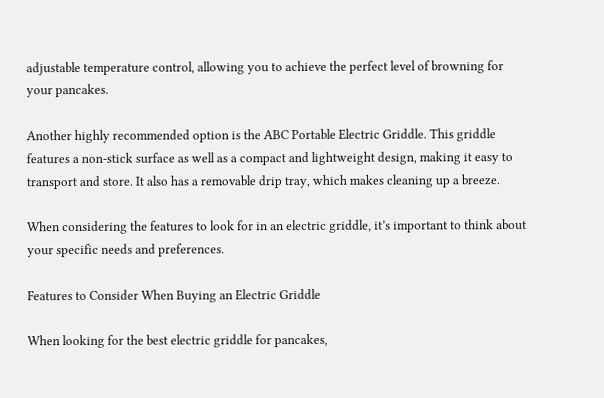adjustable temperature control, allowing you to achieve the perfect level of browning for your pancakes.

Another highly recommended option is the ABC Portable Electric Griddle. This griddle features a non-stick surface as well as a compact and lightweight design, making it easy to transport and store. It also has a removable drip tray, which makes cleaning up a breeze.

When considering the features to look for in an electric griddle, it’s important to think about your specific needs and preferences.

Features to Consider When Buying an Electric Griddle

When looking for the best electric griddle for pancakes,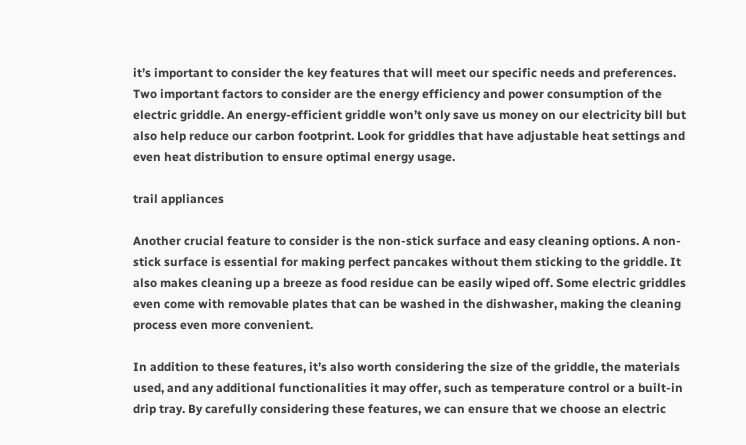it’s important to consider the key features that will meet our specific needs and preferences. Two important factors to consider are the energy efficiency and power consumption of the electric griddle. An energy-efficient griddle won’t only save us money on our electricity bill but also help reduce our carbon footprint. Look for griddles that have adjustable heat settings and even heat distribution to ensure optimal energy usage.

trail appliances

Another crucial feature to consider is the non-stick surface and easy cleaning options. A non-stick surface is essential for making perfect pancakes without them sticking to the griddle. It also makes cleaning up a breeze as food residue can be easily wiped off. Some electric griddles even come with removable plates that can be washed in the dishwasher, making the cleaning process even more convenient.

In addition to these features, it’s also worth considering the size of the griddle, the materials used, and any additional functionalities it may offer, such as temperature control or a built-in drip tray. By carefully considering these features, we can ensure that we choose an electric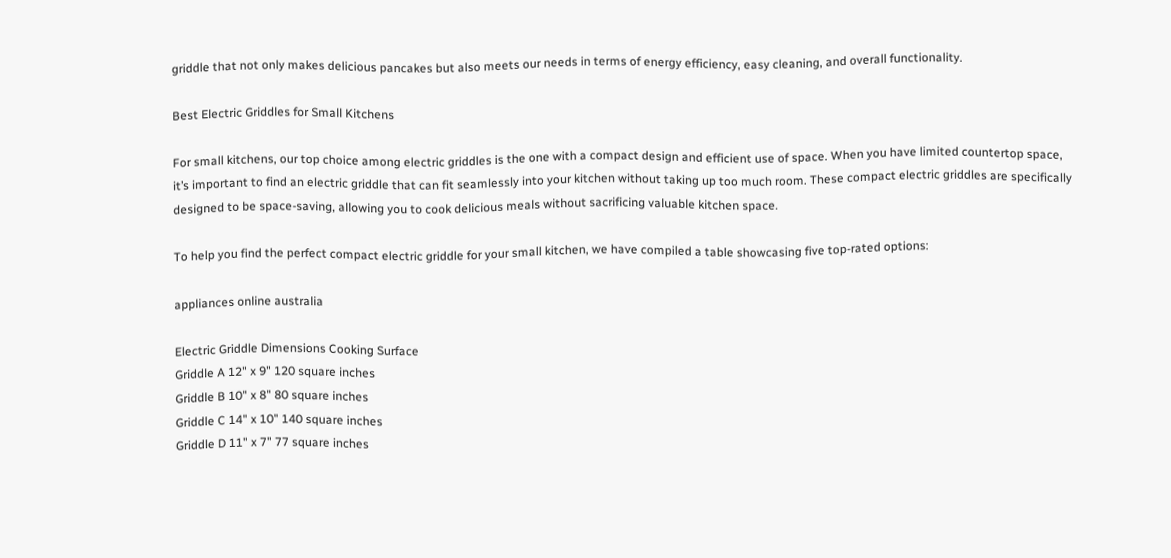griddle that not only makes delicious pancakes but also meets our needs in terms of energy efficiency, easy cleaning, and overall functionality.

Best Electric Griddles for Small Kitchens

For small kitchens, our top choice among electric griddles is the one with a compact design and efficient use of space. When you have limited countertop space, it’s important to find an electric griddle that can fit seamlessly into your kitchen without taking up too much room. These compact electric griddles are specifically designed to be space-saving, allowing you to cook delicious meals without sacrificing valuable kitchen space.

To help you find the perfect compact electric griddle for your small kitchen, we have compiled a table showcasing five top-rated options:

appliances online australia

Electric Griddle Dimensions Cooking Surface
Griddle A 12" x 9" 120 square inches
Griddle B 10" x 8" 80 square inches
Griddle C 14" x 10" 140 square inches
Griddle D 11" x 7" 77 square inches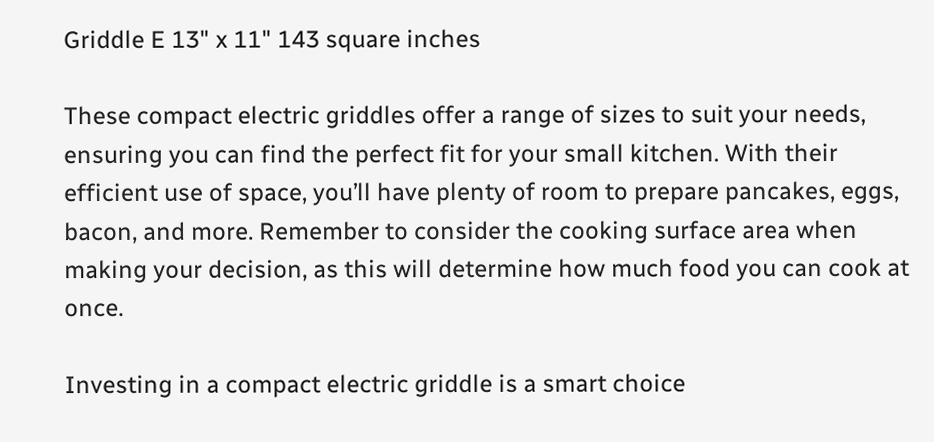Griddle E 13" x 11" 143 square inches

These compact electric griddles offer a range of sizes to suit your needs, ensuring you can find the perfect fit for your small kitchen. With their efficient use of space, you’ll have plenty of room to prepare pancakes, eggs, bacon, and more. Remember to consider the cooking surface area when making your decision, as this will determine how much food you can cook at once.

Investing in a compact electric griddle is a smart choice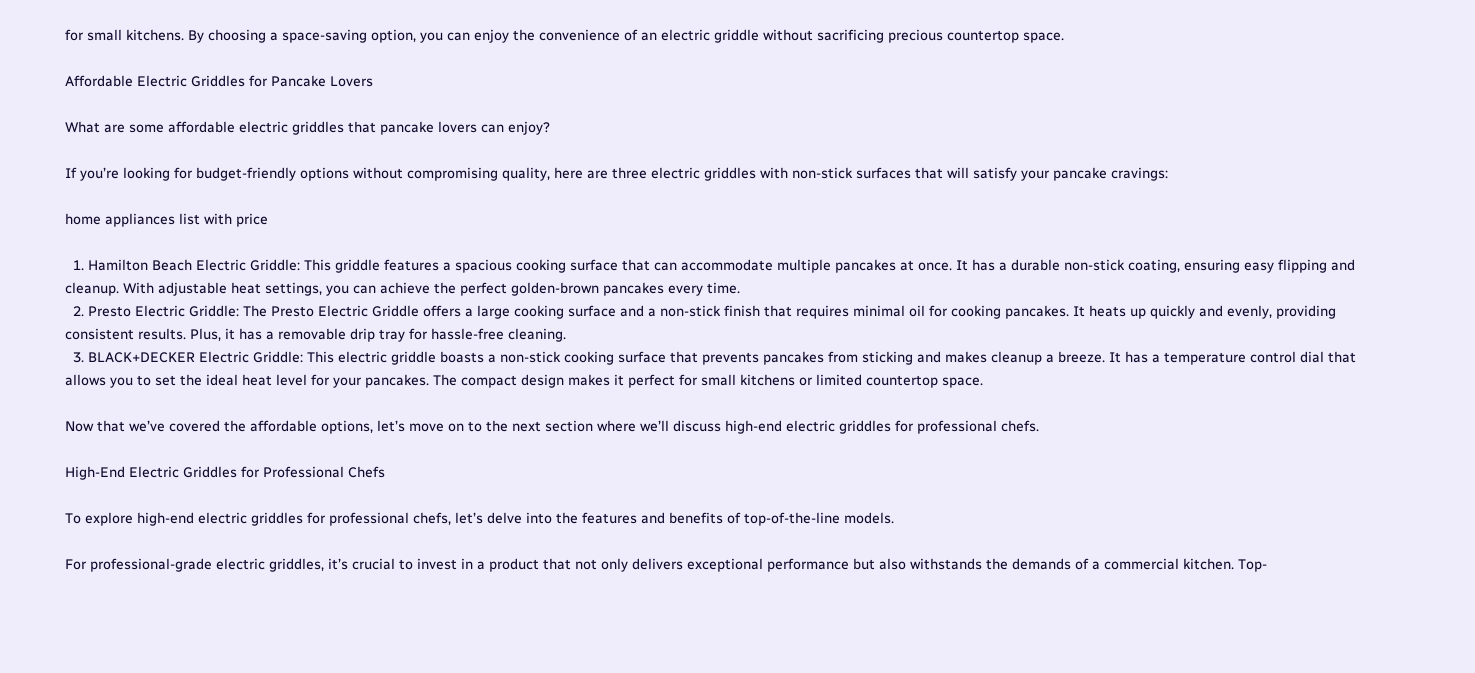for small kitchens. By choosing a space-saving option, you can enjoy the convenience of an electric griddle without sacrificing precious countertop space.

Affordable Electric Griddles for Pancake Lovers

What are some affordable electric griddles that pancake lovers can enjoy?

If you’re looking for budget-friendly options without compromising quality, here are three electric griddles with non-stick surfaces that will satisfy your pancake cravings:

home appliances list with price

  1. Hamilton Beach Electric Griddle: This griddle features a spacious cooking surface that can accommodate multiple pancakes at once. It has a durable non-stick coating, ensuring easy flipping and cleanup. With adjustable heat settings, you can achieve the perfect golden-brown pancakes every time.
  2. Presto Electric Griddle: The Presto Electric Griddle offers a large cooking surface and a non-stick finish that requires minimal oil for cooking pancakes. It heats up quickly and evenly, providing consistent results. Plus, it has a removable drip tray for hassle-free cleaning.
  3. BLACK+DECKER Electric Griddle: This electric griddle boasts a non-stick cooking surface that prevents pancakes from sticking and makes cleanup a breeze. It has a temperature control dial that allows you to set the ideal heat level for your pancakes. The compact design makes it perfect for small kitchens or limited countertop space.

Now that we’ve covered the affordable options, let’s move on to the next section where we’ll discuss high-end electric griddles for professional chefs.

High-End Electric Griddles for Professional Chefs

To explore high-end electric griddles for professional chefs, let’s delve into the features and benefits of top-of-the-line models.

For professional-grade electric griddles, it’s crucial to invest in a product that not only delivers exceptional performance but also withstands the demands of a commercial kitchen. Top-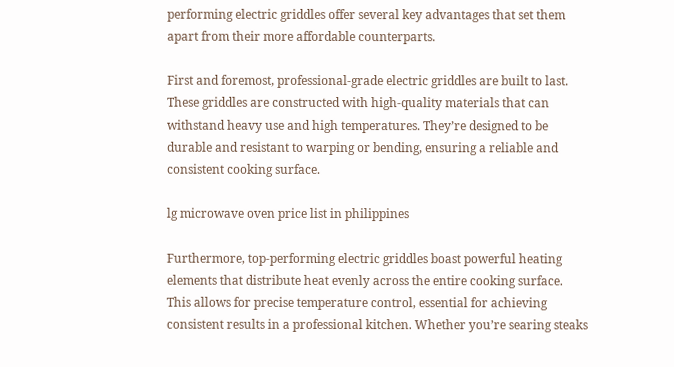performing electric griddles offer several key advantages that set them apart from their more affordable counterparts.

First and foremost, professional-grade electric griddles are built to last. These griddles are constructed with high-quality materials that can withstand heavy use and high temperatures. They’re designed to be durable and resistant to warping or bending, ensuring a reliable and consistent cooking surface.

lg microwave oven price list in philippines

Furthermore, top-performing electric griddles boast powerful heating elements that distribute heat evenly across the entire cooking surface. This allows for precise temperature control, essential for achieving consistent results in a professional kitchen. Whether you’re searing steaks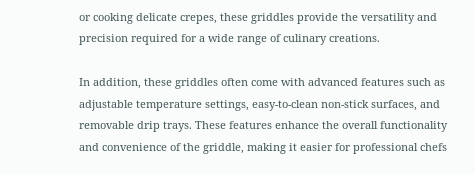or cooking delicate crepes, these griddles provide the versatility and precision required for a wide range of culinary creations.

In addition, these griddles often come with advanced features such as adjustable temperature settings, easy-to-clean non-stick surfaces, and removable drip trays. These features enhance the overall functionality and convenience of the griddle, making it easier for professional chefs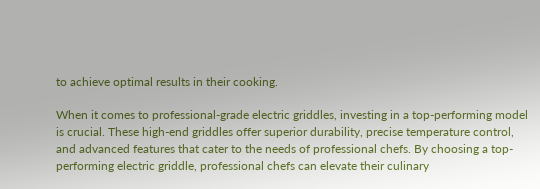to achieve optimal results in their cooking.

When it comes to professional-grade electric griddles, investing in a top-performing model is crucial. These high-end griddles offer superior durability, precise temperature control, and advanced features that cater to the needs of professional chefs. By choosing a top-performing electric griddle, professional chefs can elevate their culinary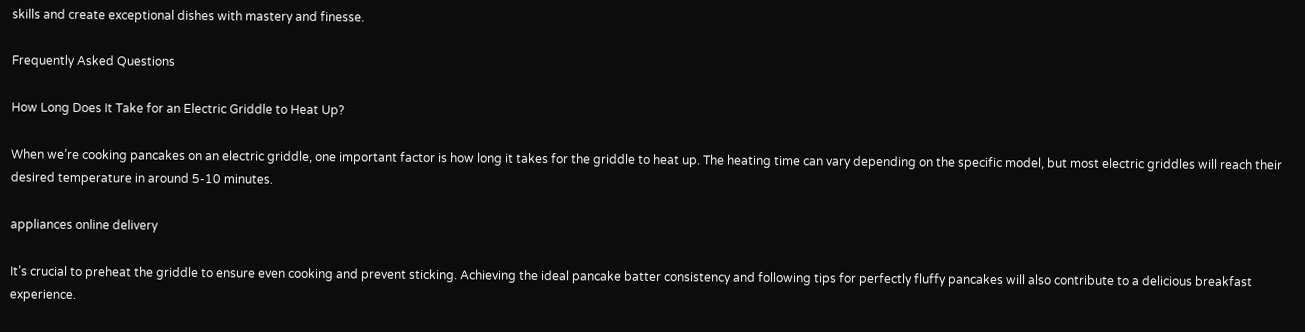skills and create exceptional dishes with mastery and finesse.

Frequently Asked Questions

How Long Does It Take for an Electric Griddle to Heat Up?

When we’re cooking pancakes on an electric griddle, one important factor is how long it takes for the griddle to heat up. The heating time can vary depending on the specific model, but most electric griddles will reach their desired temperature in around 5-10 minutes.

appliances online delivery

It’s crucial to preheat the griddle to ensure even cooking and prevent sticking. Achieving the ideal pancake batter consistency and following tips for perfectly fluffy pancakes will also contribute to a delicious breakfast experience.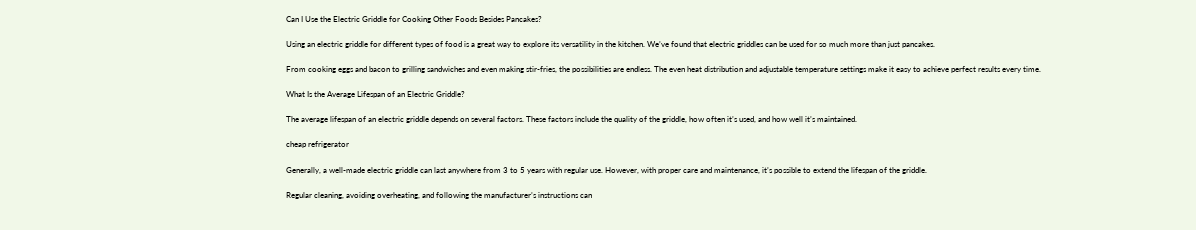Can I Use the Electric Griddle for Cooking Other Foods Besides Pancakes?

Using an electric griddle for different types of food is a great way to explore its versatility in the kitchen. We’ve found that electric griddles can be used for so much more than just pancakes.

From cooking eggs and bacon to grilling sandwiches and even making stir-fries, the possibilities are endless. The even heat distribution and adjustable temperature settings make it easy to achieve perfect results every time.

What Is the Average Lifespan of an Electric Griddle?

The average lifespan of an electric griddle depends on several factors. These factors include the quality of the griddle, how often it’s used, and how well it’s maintained.

cheap refrigerator

Generally, a well-made electric griddle can last anywhere from 3 to 5 years with regular use. However, with proper care and maintenance, it’s possible to extend the lifespan of the griddle.

Regular cleaning, avoiding overheating, and following the manufacturer’s instructions can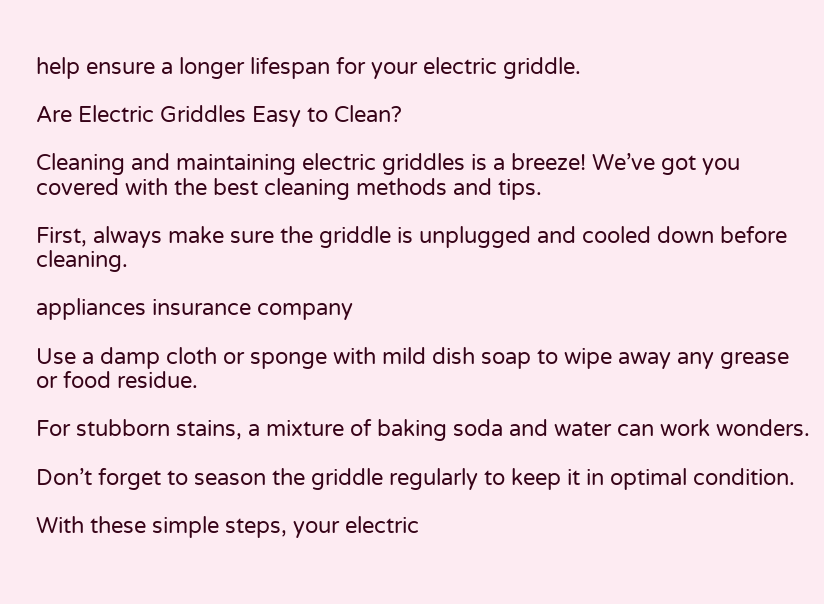help ensure a longer lifespan for your electric griddle.

Are Electric Griddles Easy to Clean?

Cleaning and maintaining electric griddles is a breeze! We’ve got you covered with the best cleaning methods and tips.

First, always make sure the griddle is unplugged and cooled down before cleaning.

appliances insurance company

Use a damp cloth or sponge with mild dish soap to wipe away any grease or food residue.

For stubborn stains, a mixture of baking soda and water can work wonders.

Don’t forget to season the griddle regularly to keep it in optimal condition.

With these simple steps, your electric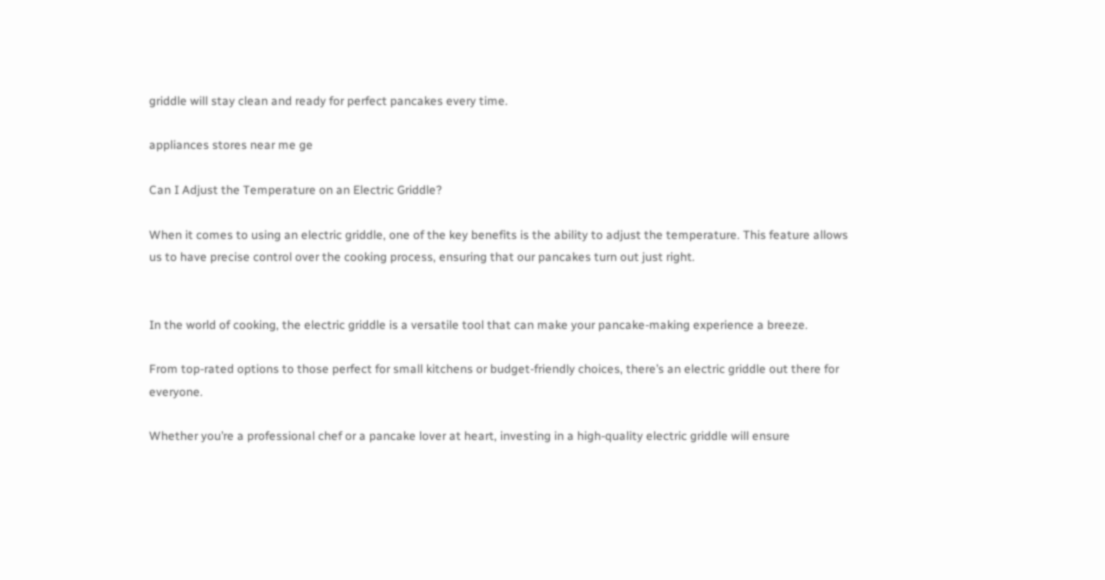griddle will stay clean and ready for perfect pancakes every time.

appliances stores near me ge

Can I Adjust the Temperature on an Electric Griddle?

When it comes to using an electric griddle, one of the key benefits is the ability to adjust the temperature. This feature allows us to have precise control over the cooking process, ensuring that our pancakes turn out just right.


In the world of cooking, the electric griddle is a versatile tool that can make your pancake-making experience a breeze.

From top-rated options to those perfect for small kitchens or budget-friendly choices, there’s an electric griddle out there for everyone.

Whether you’re a professional chef or a pancake lover at heart, investing in a high-quality electric griddle will ensure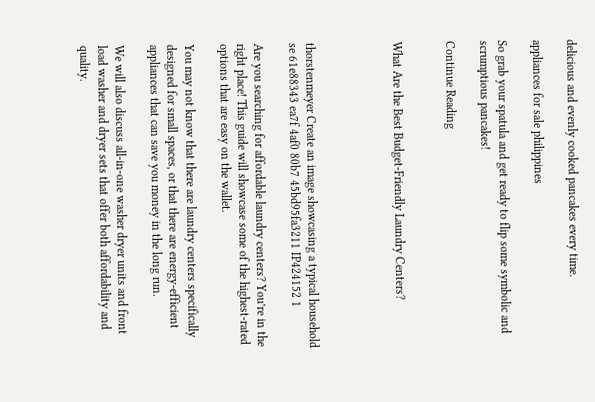delicious and evenly cooked pancakes every time.

appliances for sale philippines

So grab your spatula and get ready to flip some symbolic and scrumptious pancakes!

Continue Reading


What Are the Best Budget-Friendly Laundry Centers?




thorstenmeyer Create an image showcasing a typical household se 61e88343 ea7f 4af0 80b7 45bd95fa3211 IP424152 1

Are you searching for affordable laundry centers? You’re in the right place! This guide will showcase some of the highest-rated options that are easy on the wallet.

You may not know that there are laundry centers specifically designed for small spaces, or that there are energy-efficient appliances that can save you money in the long run.

We will also discuss all-in-one washer dryer units and front load washer and dryer sets that offer both affordability and quality.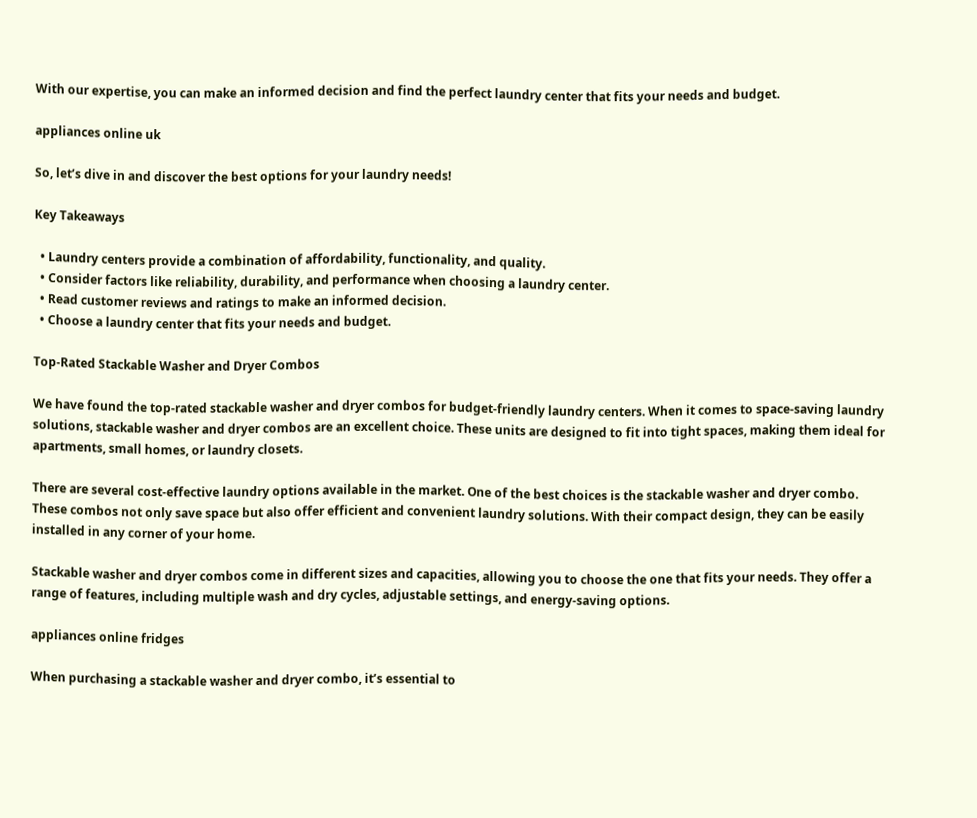With our expertise, you can make an informed decision and find the perfect laundry center that fits your needs and budget.

appliances online uk

So, let’s dive in and discover the best options for your laundry needs!

Key Takeaways

  • Laundry centers provide a combination of affordability, functionality, and quality.
  • Consider factors like reliability, durability, and performance when choosing a laundry center.
  • Read customer reviews and ratings to make an informed decision.
  • Choose a laundry center that fits your needs and budget.

Top-Rated Stackable Washer and Dryer Combos

We have found the top-rated stackable washer and dryer combos for budget-friendly laundry centers. When it comes to space-saving laundry solutions, stackable washer and dryer combos are an excellent choice. These units are designed to fit into tight spaces, making them ideal for apartments, small homes, or laundry closets.

There are several cost-effective laundry options available in the market. One of the best choices is the stackable washer and dryer combo. These combos not only save space but also offer efficient and convenient laundry solutions. With their compact design, they can be easily installed in any corner of your home.

Stackable washer and dryer combos come in different sizes and capacities, allowing you to choose the one that fits your needs. They offer a range of features, including multiple wash and dry cycles, adjustable settings, and energy-saving options.

appliances online fridges

When purchasing a stackable washer and dryer combo, it’s essential to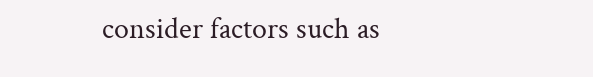consider factors such as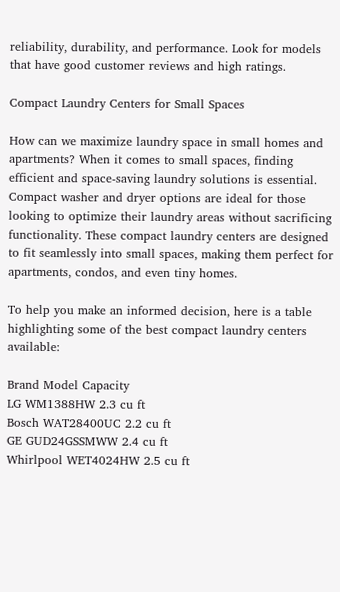reliability, durability, and performance. Look for models that have good customer reviews and high ratings.

Compact Laundry Centers for Small Spaces

How can we maximize laundry space in small homes and apartments? When it comes to small spaces, finding efficient and space-saving laundry solutions is essential. Compact washer and dryer options are ideal for those looking to optimize their laundry areas without sacrificing functionality. These compact laundry centers are designed to fit seamlessly into small spaces, making them perfect for apartments, condos, and even tiny homes.

To help you make an informed decision, here is a table highlighting some of the best compact laundry centers available:

Brand Model Capacity
LG WM1388HW 2.3 cu ft
Bosch WAT28400UC 2.2 cu ft
GE GUD24GSSMWW 2.4 cu ft
Whirlpool WET4024HW 2.5 cu ft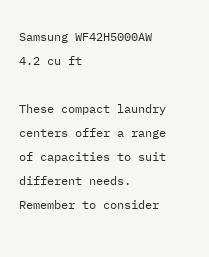Samsung WF42H5000AW 4.2 cu ft

These compact laundry centers offer a range of capacities to suit different needs. Remember to consider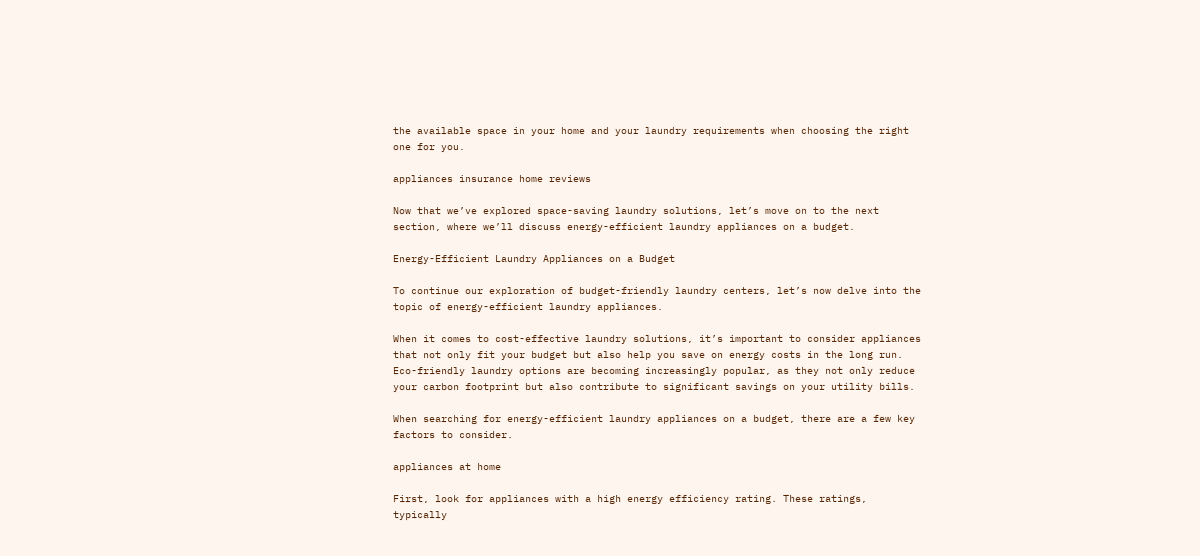the available space in your home and your laundry requirements when choosing the right one for you.

appliances insurance home reviews

Now that we’ve explored space-saving laundry solutions, let’s move on to the next section, where we’ll discuss energy-efficient laundry appliances on a budget.

Energy-Efficient Laundry Appliances on a Budget

To continue our exploration of budget-friendly laundry centers, let’s now delve into the topic of energy-efficient laundry appliances.

When it comes to cost-effective laundry solutions, it’s important to consider appliances that not only fit your budget but also help you save on energy costs in the long run. Eco-friendly laundry options are becoming increasingly popular, as they not only reduce your carbon footprint but also contribute to significant savings on your utility bills.

When searching for energy-efficient laundry appliances on a budget, there are a few key factors to consider.

appliances at home

First, look for appliances with a high energy efficiency rating. These ratings, typically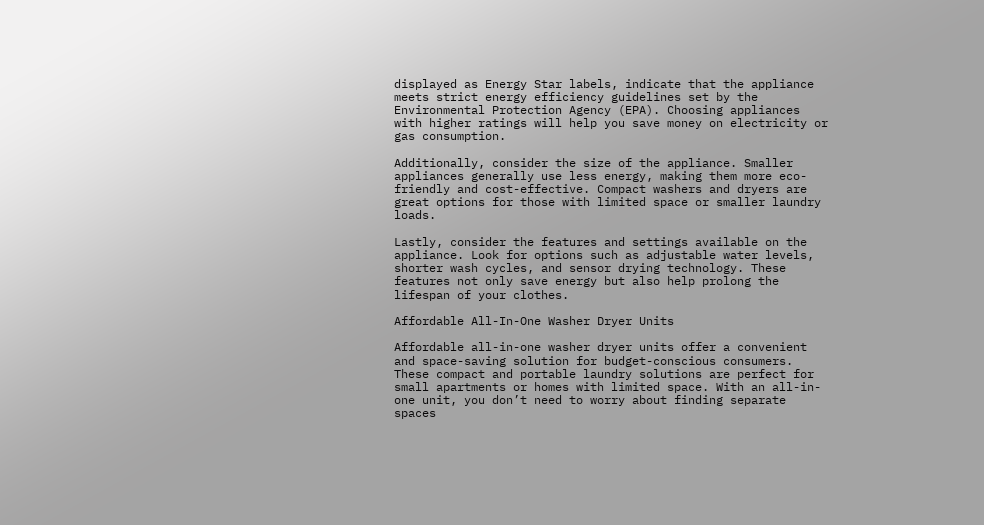displayed as Energy Star labels, indicate that the appliance meets strict energy efficiency guidelines set by the Environmental Protection Agency (EPA). Choosing appliances with higher ratings will help you save money on electricity or gas consumption.

Additionally, consider the size of the appliance. Smaller appliances generally use less energy, making them more eco-friendly and cost-effective. Compact washers and dryers are great options for those with limited space or smaller laundry loads.

Lastly, consider the features and settings available on the appliance. Look for options such as adjustable water levels, shorter wash cycles, and sensor drying technology. These features not only save energy but also help prolong the lifespan of your clothes.

Affordable All-In-One Washer Dryer Units

Affordable all-in-one washer dryer units offer a convenient and space-saving solution for budget-conscious consumers. These compact and portable laundry solutions are perfect for small apartments or homes with limited space. With an all-in-one unit, you don’t need to worry about finding separate spaces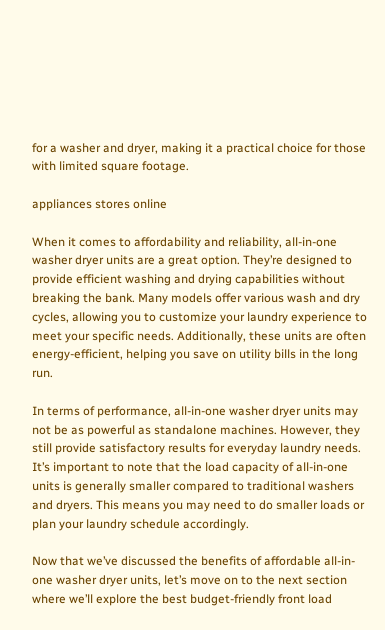for a washer and dryer, making it a practical choice for those with limited square footage.

appliances stores online

When it comes to affordability and reliability, all-in-one washer dryer units are a great option. They’re designed to provide efficient washing and drying capabilities without breaking the bank. Many models offer various wash and dry cycles, allowing you to customize your laundry experience to meet your specific needs. Additionally, these units are often energy-efficient, helping you save on utility bills in the long run.

In terms of performance, all-in-one washer dryer units may not be as powerful as standalone machines. However, they still provide satisfactory results for everyday laundry needs. It’s important to note that the load capacity of all-in-one units is generally smaller compared to traditional washers and dryers. This means you may need to do smaller loads or plan your laundry schedule accordingly.

Now that we’ve discussed the benefits of affordable all-in-one washer dryer units, let’s move on to the next section where we’ll explore the best budget-friendly front load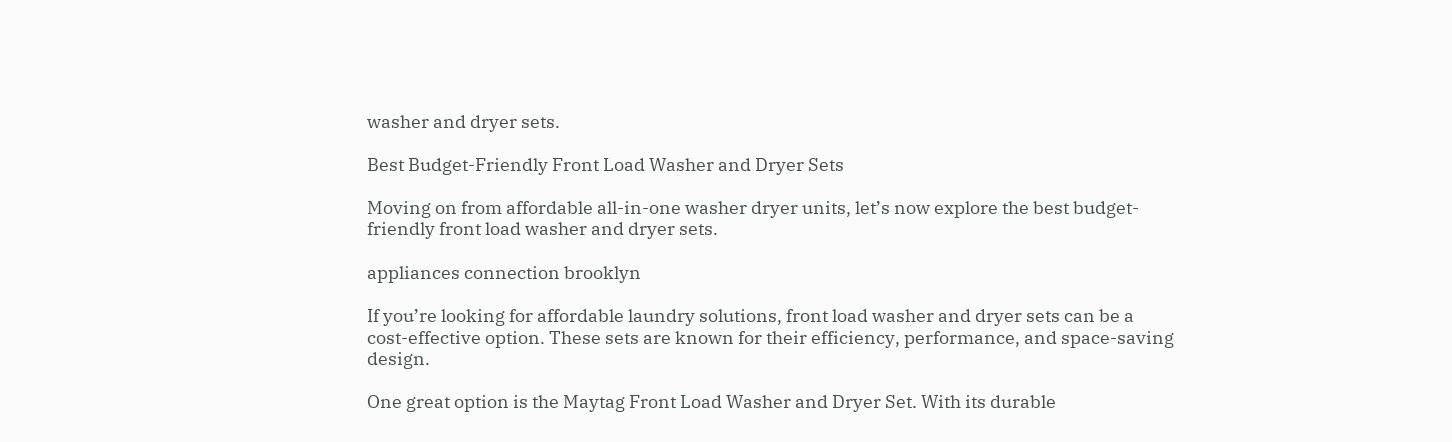washer and dryer sets.

Best Budget-Friendly Front Load Washer and Dryer Sets

Moving on from affordable all-in-one washer dryer units, let’s now explore the best budget-friendly front load washer and dryer sets.

appliances connection brooklyn

If you’re looking for affordable laundry solutions, front load washer and dryer sets can be a cost-effective option. These sets are known for their efficiency, performance, and space-saving design.

One great option is the Maytag Front Load Washer and Dryer Set. With its durable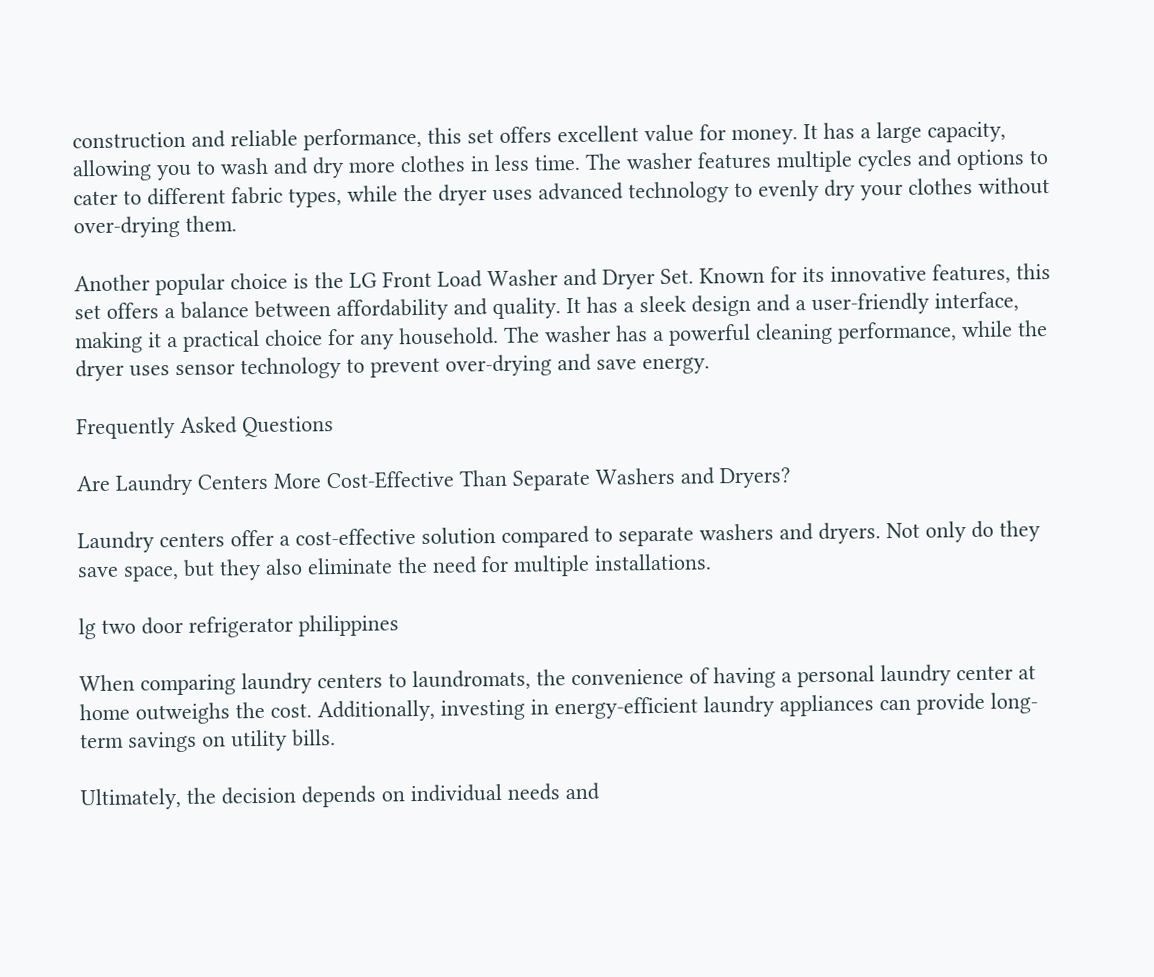construction and reliable performance, this set offers excellent value for money. It has a large capacity, allowing you to wash and dry more clothes in less time. The washer features multiple cycles and options to cater to different fabric types, while the dryer uses advanced technology to evenly dry your clothes without over-drying them.

Another popular choice is the LG Front Load Washer and Dryer Set. Known for its innovative features, this set offers a balance between affordability and quality. It has a sleek design and a user-friendly interface, making it a practical choice for any household. The washer has a powerful cleaning performance, while the dryer uses sensor technology to prevent over-drying and save energy.

Frequently Asked Questions

Are Laundry Centers More Cost-Effective Than Separate Washers and Dryers?

Laundry centers offer a cost-effective solution compared to separate washers and dryers. Not only do they save space, but they also eliminate the need for multiple installations.

lg two door refrigerator philippines

When comparing laundry centers to laundromats, the convenience of having a personal laundry center at home outweighs the cost. Additionally, investing in energy-efficient laundry appliances can provide long-term savings on utility bills.

Ultimately, the decision depends on individual needs and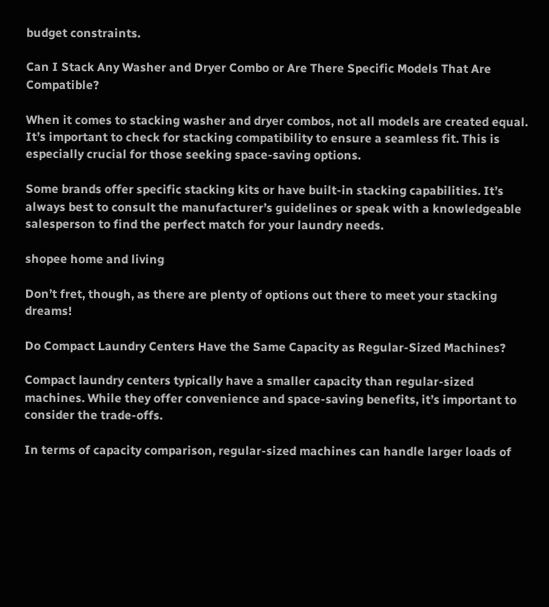budget constraints.

Can I Stack Any Washer and Dryer Combo or Are There Specific Models That Are Compatible?

When it comes to stacking washer and dryer combos, not all models are created equal. It’s important to check for stacking compatibility to ensure a seamless fit. This is especially crucial for those seeking space-saving options.

Some brands offer specific stacking kits or have built-in stacking capabilities. It’s always best to consult the manufacturer’s guidelines or speak with a knowledgeable salesperson to find the perfect match for your laundry needs.

shopee home and living

Don’t fret, though, as there are plenty of options out there to meet your stacking dreams!

Do Compact Laundry Centers Have the Same Capacity as Regular-Sized Machines?

Compact laundry centers typically have a smaller capacity than regular-sized machines. While they offer convenience and space-saving benefits, it’s important to consider the trade-offs.

In terms of capacity comparison, regular-sized machines can handle larger loads of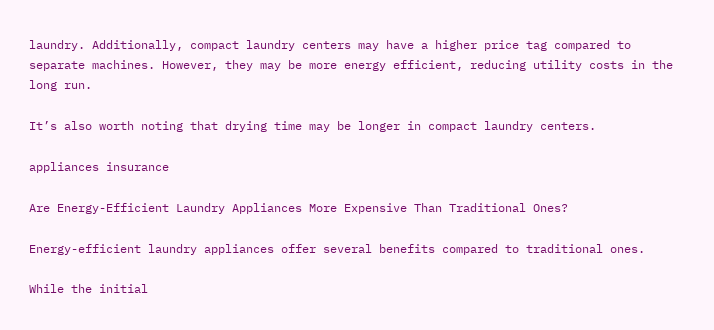laundry. Additionally, compact laundry centers may have a higher price tag compared to separate machines. However, they may be more energy efficient, reducing utility costs in the long run.

It’s also worth noting that drying time may be longer in compact laundry centers.

appliances insurance

Are Energy-Efficient Laundry Appliances More Expensive Than Traditional Ones?

Energy-efficient laundry appliances offer several benefits compared to traditional ones.

While the initial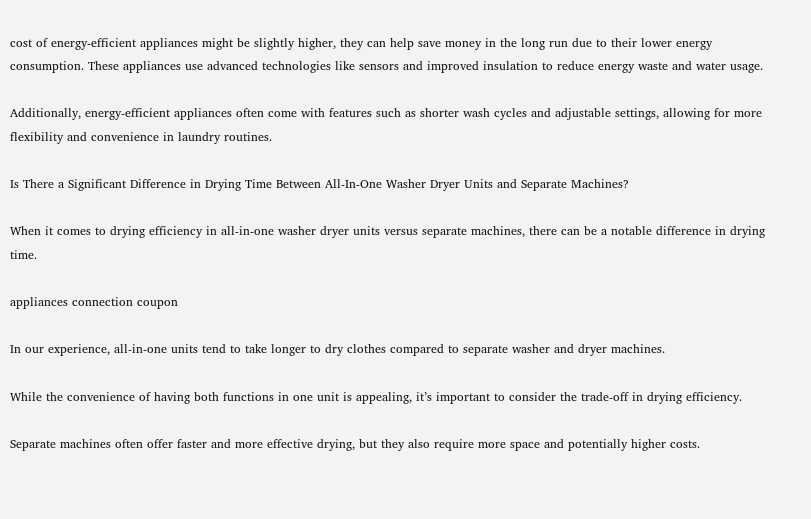cost of energy-efficient appliances might be slightly higher, they can help save money in the long run due to their lower energy consumption. These appliances use advanced technologies like sensors and improved insulation to reduce energy waste and water usage.

Additionally, energy-efficient appliances often come with features such as shorter wash cycles and adjustable settings, allowing for more flexibility and convenience in laundry routines.

Is There a Significant Difference in Drying Time Between All-In-One Washer Dryer Units and Separate Machines?

When it comes to drying efficiency in all-in-one washer dryer units versus separate machines, there can be a notable difference in drying time.

appliances connection coupon

In our experience, all-in-one units tend to take longer to dry clothes compared to separate washer and dryer machines.

While the convenience of having both functions in one unit is appealing, it’s important to consider the trade-off in drying efficiency.

Separate machines often offer faster and more effective drying, but they also require more space and potentially higher costs.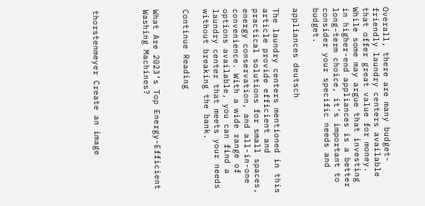Overall, there are many budget-friendly laundry centers available that offer great value for money. While some may argue that investing in higher-end appliances is a better long-term choice, it’s important to consider your specific needs and budget.

appliances deutsch

The laundry centers mentioned in this article provide efficient and practical solutions for small spaces, energy conservation, and all-in-one convenience. With a wide range of options available, you can find a laundry center that meets your needs without breaking the bank.

Continue Reading


What Are 2023’s Top Energy-Efficient Washing Machines?




thorstenmeyer Create an image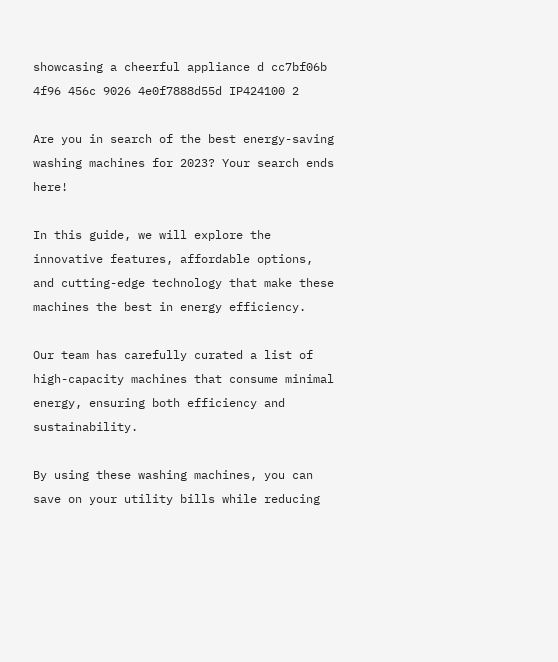showcasing a cheerful appliance d cc7bf06b 4f96 456c 9026 4e0f7888d55d IP424100 2

Are you in search of the best energy-saving washing machines for 2023? Your search ends here!

In this guide, we will explore the innovative features, affordable options, and cutting-edge technology that make these machines the best in energy efficiency.

Our team has carefully curated a list of high-capacity machines that consume minimal energy, ensuring both efficiency and sustainability.

By using these washing machines, you can save on your utility bills while reducing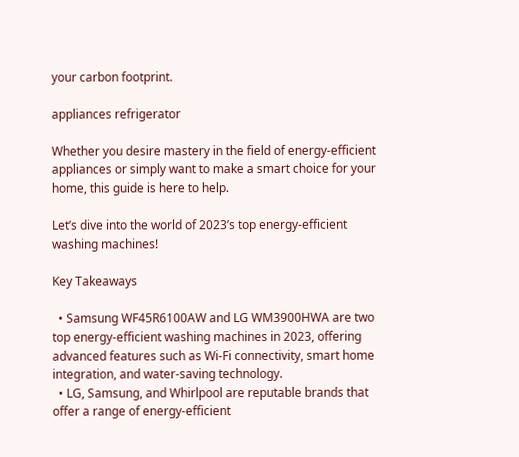your carbon footprint.

appliances refrigerator

Whether you desire mastery in the field of energy-efficient appliances or simply want to make a smart choice for your home, this guide is here to help.

Let’s dive into the world of 2023’s top energy-efficient washing machines!

Key Takeaways

  • Samsung WF45R6100AW and LG WM3900HWA are two top energy-efficient washing machines in 2023, offering advanced features such as Wi-Fi connectivity, smart home integration, and water-saving technology.
  • LG, Samsung, and Whirlpool are reputable brands that offer a range of energy-efficient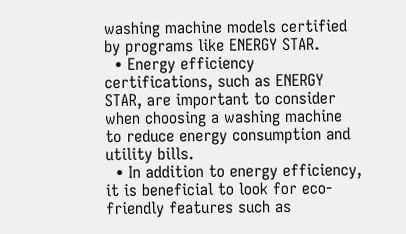washing machine models certified by programs like ENERGY STAR.
  • Energy efficiency certifications, such as ENERGY STAR, are important to consider when choosing a washing machine to reduce energy consumption and utility bills.
  • In addition to energy efficiency, it is beneficial to look for eco-friendly features such as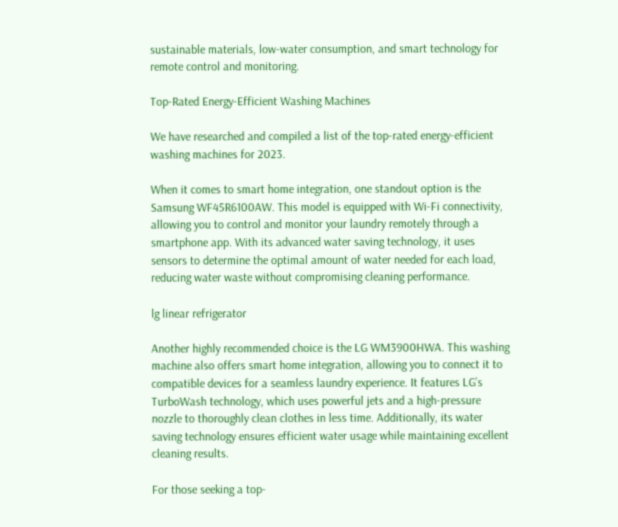sustainable materials, low-water consumption, and smart technology for remote control and monitoring.

Top-Rated Energy-Efficient Washing Machines

We have researched and compiled a list of the top-rated energy-efficient washing machines for 2023.

When it comes to smart home integration, one standout option is the Samsung WF45R6100AW. This model is equipped with Wi-Fi connectivity, allowing you to control and monitor your laundry remotely through a smartphone app. With its advanced water saving technology, it uses sensors to determine the optimal amount of water needed for each load, reducing water waste without compromising cleaning performance.

lg linear refrigerator

Another highly recommended choice is the LG WM3900HWA. This washing machine also offers smart home integration, allowing you to connect it to compatible devices for a seamless laundry experience. It features LG’s TurboWash technology, which uses powerful jets and a high-pressure nozzle to thoroughly clean clothes in less time. Additionally, its water saving technology ensures efficient water usage while maintaining excellent cleaning results.

For those seeking a top-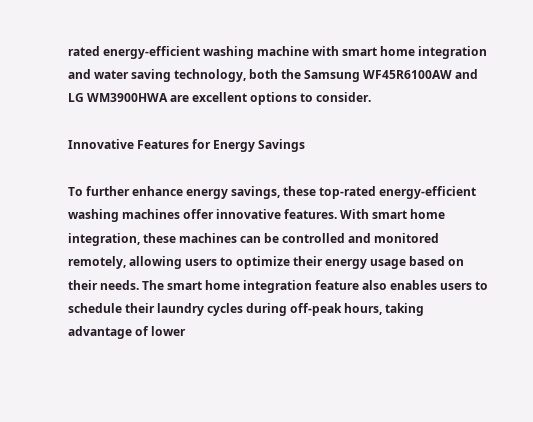rated energy-efficient washing machine with smart home integration and water saving technology, both the Samsung WF45R6100AW and LG WM3900HWA are excellent options to consider.

Innovative Features for Energy Savings

To further enhance energy savings, these top-rated energy-efficient washing machines offer innovative features. With smart home integration, these machines can be controlled and monitored remotely, allowing users to optimize their energy usage based on their needs. The smart home integration feature also enables users to schedule their laundry cycles during off-peak hours, taking advantage of lower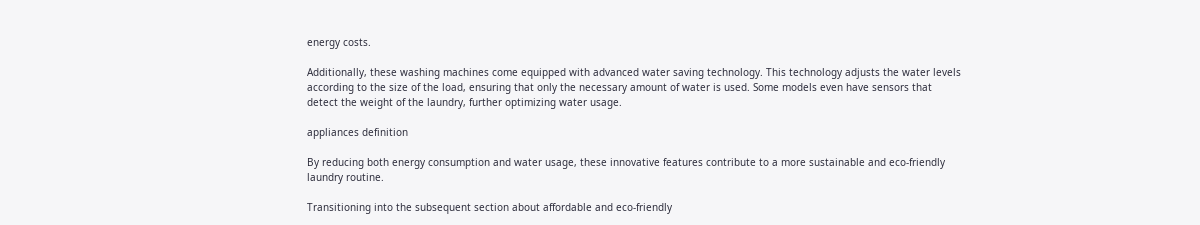energy costs.

Additionally, these washing machines come equipped with advanced water saving technology. This technology adjusts the water levels according to the size of the load, ensuring that only the necessary amount of water is used. Some models even have sensors that detect the weight of the laundry, further optimizing water usage.

appliances definition

By reducing both energy consumption and water usage, these innovative features contribute to a more sustainable and eco-friendly laundry routine.

Transitioning into the subsequent section about affordable and eco-friendly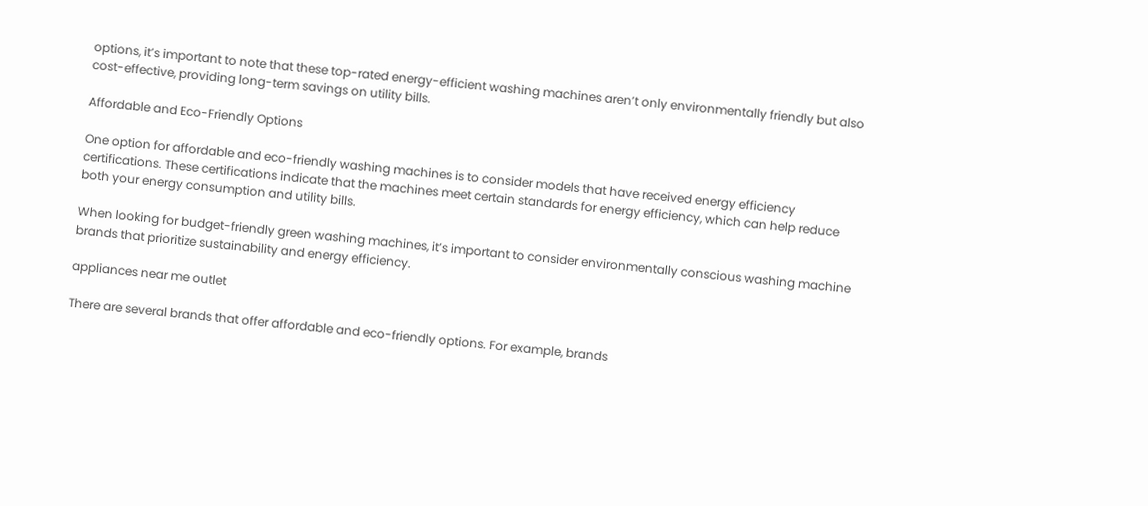options, it’s important to note that these top-rated energy-efficient washing machines aren’t only environmentally friendly but also cost-effective, providing long-term savings on utility bills.

Affordable and Eco-Friendly Options

One option for affordable and eco-friendly washing machines is to consider models that have received energy efficiency certifications. These certifications indicate that the machines meet certain standards for energy efficiency, which can help reduce both your energy consumption and utility bills.

When looking for budget-friendly green washing machines, it’s important to consider environmentally conscious washing machine brands that prioritize sustainability and energy efficiency.

appliances near me outlet

There are several brands that offer affordable and eco-friendly options. For example, brands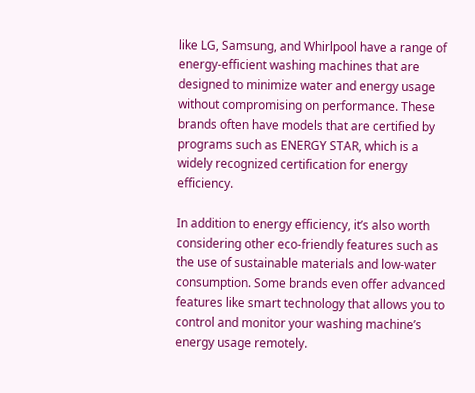like LG, Samsung, and Whirlpool have a range of energy-efficient washing machines that are designed to minimize water and energy usage without compromising on performance. These brands often have models that are certified by programs such as ENERGY STAR, which is a widely recognized certification for energy efficiency.

In addition to energy efficiency, it’s also worth considering other eco-friendly features such as the use of sustainable materials and low-water consumption. Some brands even offer advanced features like smart technology that allows you to control and monitor your washing machine’s energy usage remotely.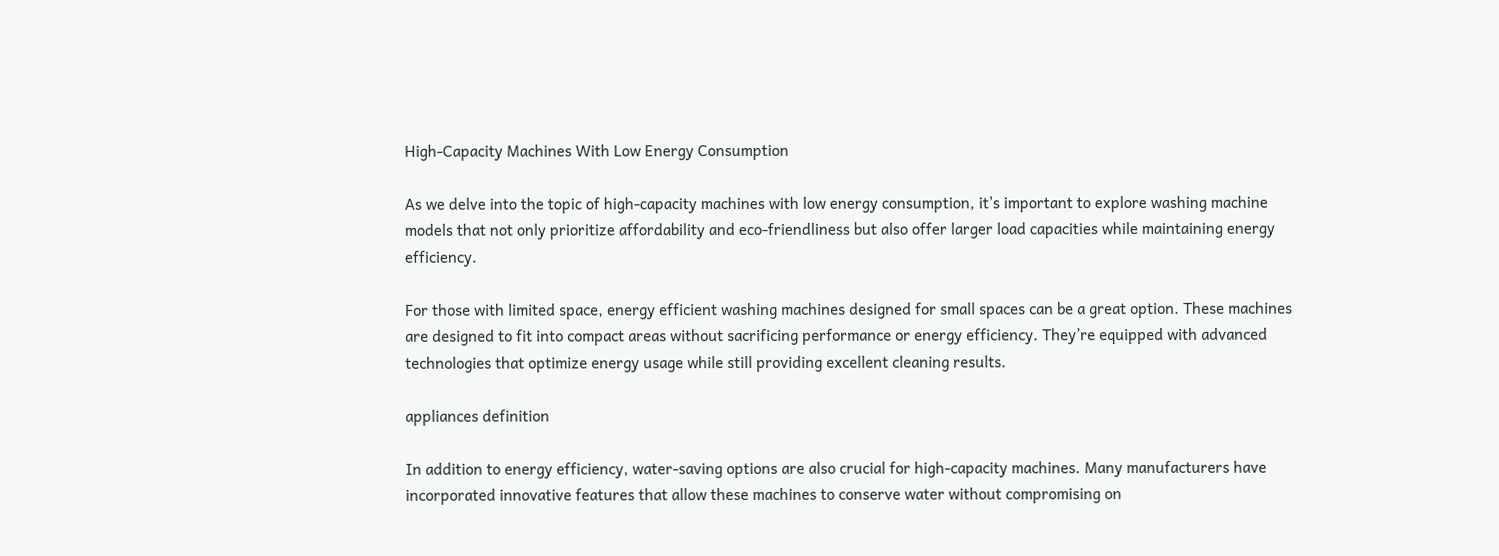High-Capacity Machines With Low Energy Consumption

As we delve into the topic of high-capacity machines with low energy consumption, it’s important to explore washing machine models that not only prioritize affordability and eco-friendliness but also offer larger load capacities while maintaining energy efficiency.

For those with limited space, energy efficient washing machines designed for small spaces can be a great option. These machines are designed to fit into compact areas without sacrificing performance or energy efficiency. They’re equipped with advanced technologies that optimize energy usage while still providing excellent cleaning results.

appliances definition

In addition to energy efficiency, water-saving options are also crucial for high-capacity machines. Many manufacturers have incorporated innovative features that allow these machines to conserve water without compromising on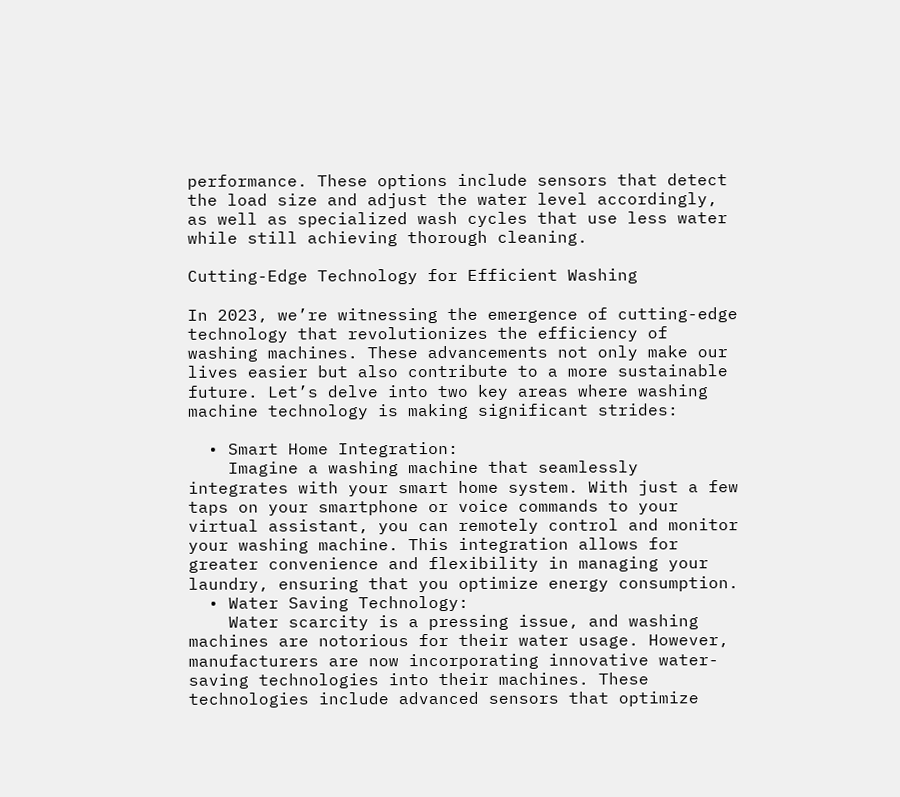performance. These options include sensors that detect the load size and adjust the water level accordingly, as well as specialized wash cycles that use less water while still achieving thorough cleaning.

Cutting-Edge Technology for Efficient Washing

In 2023, we’re witnessing the emergence of cutting-edge technology that revolutionizes the efficiency of washing machines. These advancements not only make our lives easier but also contribute to a more sustainable future. Let’s delve into two key areas where washing machine technology is making significant strides:

  • Smart Home Integration:
    Imagine a washing machine that seamlessly integrates with your smart home system. With just a few taps on your smartphone or voice commands to your virtual assistant, you can remotely control and monitor your washing machine. This integration allows for greater convenience and flexibility in managing your laundry, ensuring that you optimize energy consumption.
  • Water Saving Technology:
    Water scarcity is a pressing issue, and washing machines are notorious for their water usage. However, manufacturers are now incorporating innovative water-saving technologies into their machines. These technologies include advanced sensors that optimize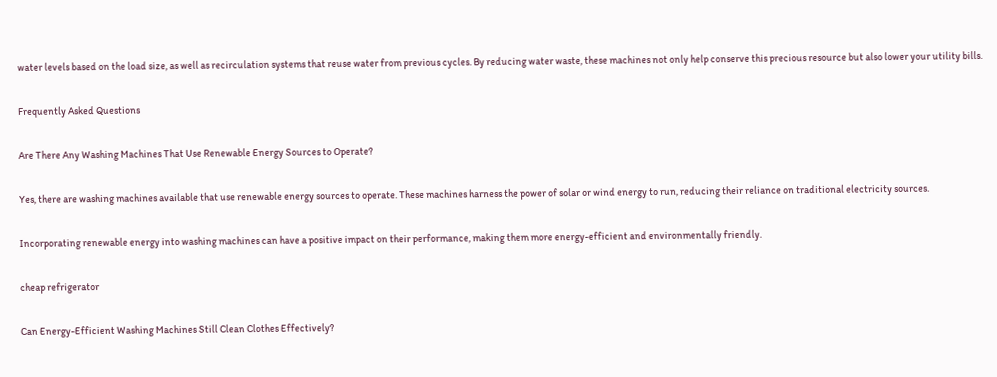water levels based on the load size, as well as recirculation systems that reuse water from previous cycles. By reducing water waste, these machines not only help conserve this precious resource but also lower your utility bills.

Frequently Asked Questions

Are There Any Washing Machines That Use Renewable Energy Sources to Operate?

Yes, there are washing machines available that use renewable energy sources to operate. These machines harness the power of solar or wind energy to run, reducing their reliance on traditional electricity sources.

Incorporating renewable energy into washing machines can have a positive impact on their performance, making them more energy-efficient and environmentally friendly.

cheap refrigerator

Can Energy-Efficient Washing Machines Still Clean Clothes Effectively?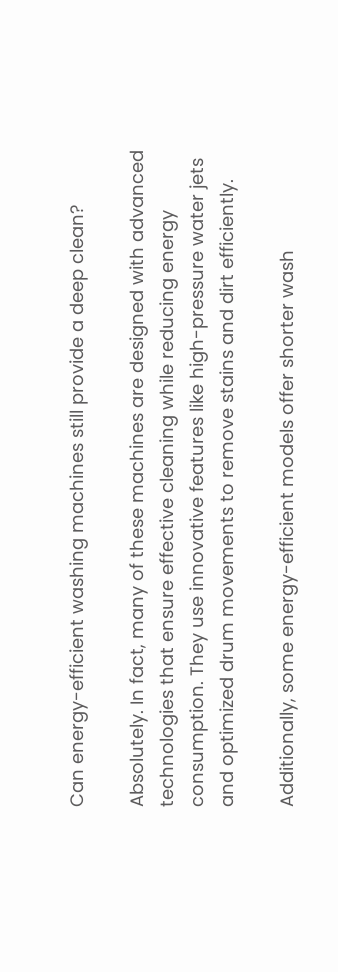Can energy-efficient washing machines still provide a deep clean?

Absolutely. In fact, many of these machines are designed with advanced technologies that ensure effective cleaning while reducing energy consumption. They use innovative features like high-pressure water jets and optimized drum movements to remove stains and dirt efficiently.

Additionally, some energy-efficient models offer shorter wash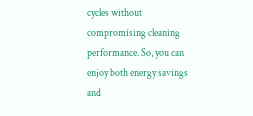cycles without compromising cleaning performance. So, you can enjoy both energy savings and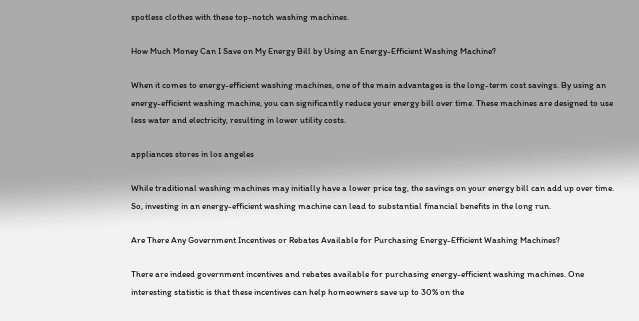spotless clothes with these top-notch washing machines.

How Much Money Can I Save on My Energy Bill by Using an Energy-Efficient Washing Machine?

When it comes to energy-efficient washing machines, one of the main advantages is the long-term cost savings. By using an energy-efficient washing machine, you can significantly reduce your energy bill over time. These machines are designed to use less water and electricity, resulting in lower utility costs.

appliances stores in los angeles

While traditional washing machines may initially have a lower price tag, the savings on your energy bill can add up over time. So, investing in an energy-efficient washing machine can lead to substantial financial benefits in the long run.

Are There Any Government Incentives or Rebates Available for Purchasing Energy-Efficient Washing Machines?

There are indeed government incentives and rebates available for purchasing energy-efficient washing machines. One interesting statistic is that these incentives can help homeowners save up to 30% on the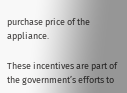purchase price of the appliance.

These incentives are part of the government’s efforts to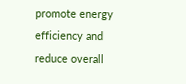promote energy efficiency and reduce overall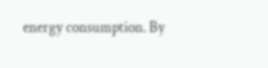energy consumption. By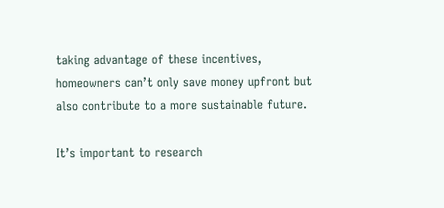taking advantage of these incentives, homeowners can’t only save money upfront but also contribute to a more sustainable future.

It’s important to research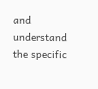and understand the specific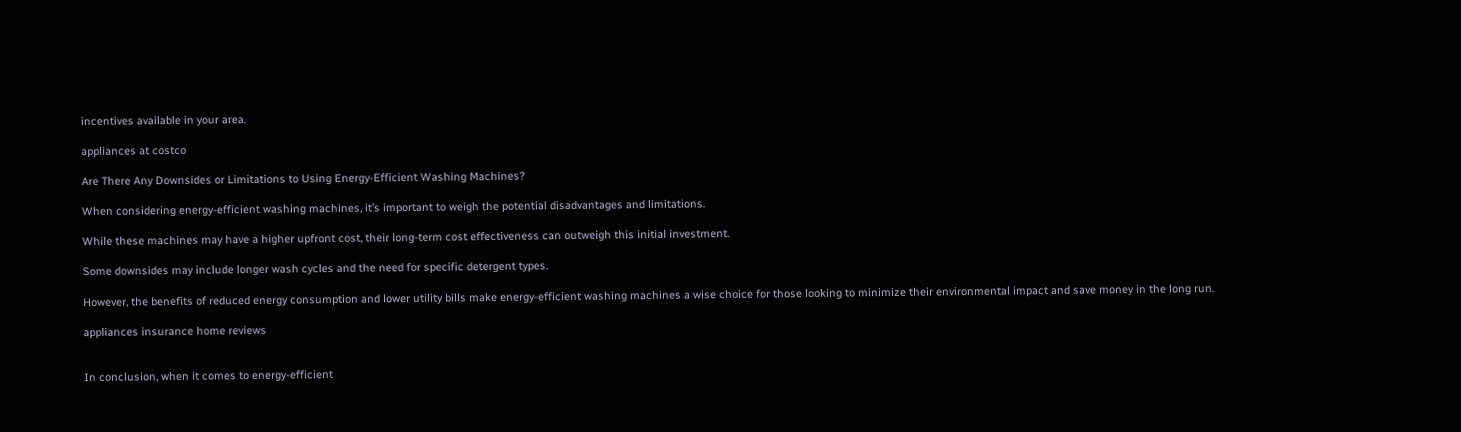incentives available in your area.

appliances at costco

Are There Any Downsides or Limitations to Using Energy-Efficient Washing Machines?

When considering energy-efficient washing machines, it’s important to weigh the potential disadvantages and limitations.

While these machines may have a higher upfront cost, their long-term cost effectiveness can outweigh this initial investment.

Some downsides may include longer wash cycles and the need for specific detergent types.

However, the benefits of reduced energy consumption and lower utility bills make energy-efficient washing machines a wise choice for those looking to minimize their environmental impact and save money in the long run.

appliances insurance home reviews


In conclusion, when it comes to energy-efficient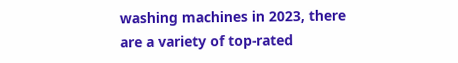washing machines in 2023, there are a variety of top-rated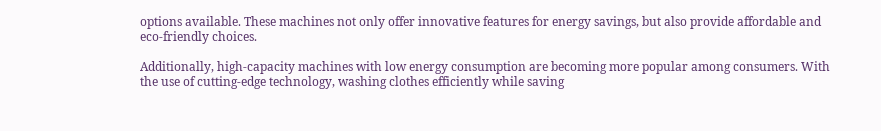options available. These machines not only offer innovative features for energy savings, but also provide affordable and eco-friendly choices.

Additionally, high-capacity machines with low energy consumption are becoming more popular among consumers. With the use of cutting-edge technology, washing clothes efficiently while saving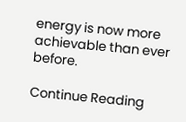energy is now more achievable than ever before.

Continue Reading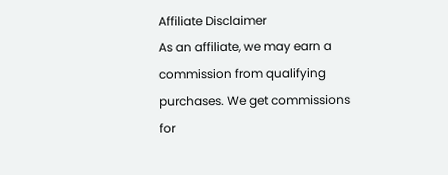Affiliate Disclaimer
As an affiliate, we may earn a commission from qualifying purchases. We get commissions for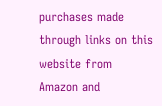purchases made through links on this website from Amazon and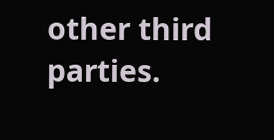other third parties.